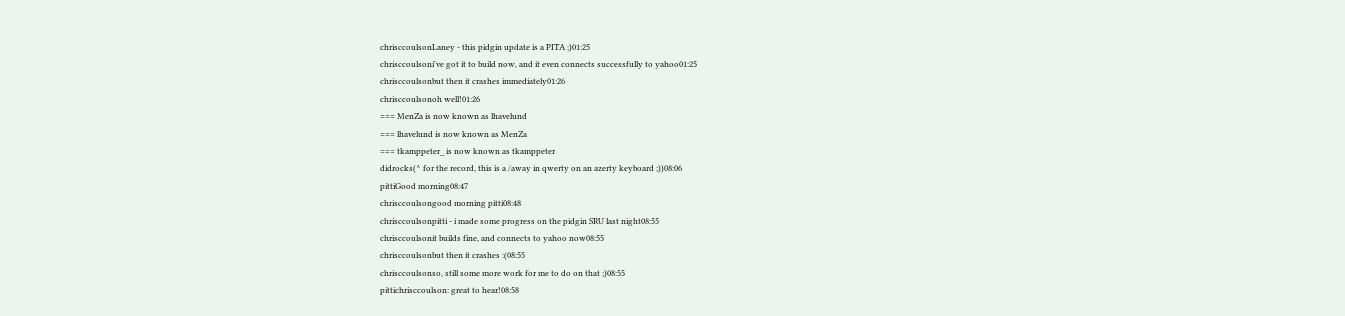chrisccoulsonLaney - this pidgin update is a PITA ;)01:25
chrisccoulsoni've got it to build now, and it even connects successfully to yahoo01:25
chrisccoulsonbut then it crashes immediately01:26
chrisccoulsonoh well!01:26
=== MenZa is now known as lhavelund
=== lhavelund is now known as MenZa
=== tkamppeter_ is now known as tkamppeter
didrocks(^ for the record, this is a /away in qwerty on an azerty keyboard ;))08:06
pittiGood morning08:47
chrisccoulsongood morning pitti08:48
chrisccoulsonpitti - i made some progress on the pidgin SRU last night08:55
chrisccoulsonit builds fine, and connects to yahoo now08:55
chrisccoulsonbut then it crashes :(08:55
chrisccoulsonso, still some more work for me to do on that ;)08:55
pittichrisccoulson: great to hear!08:58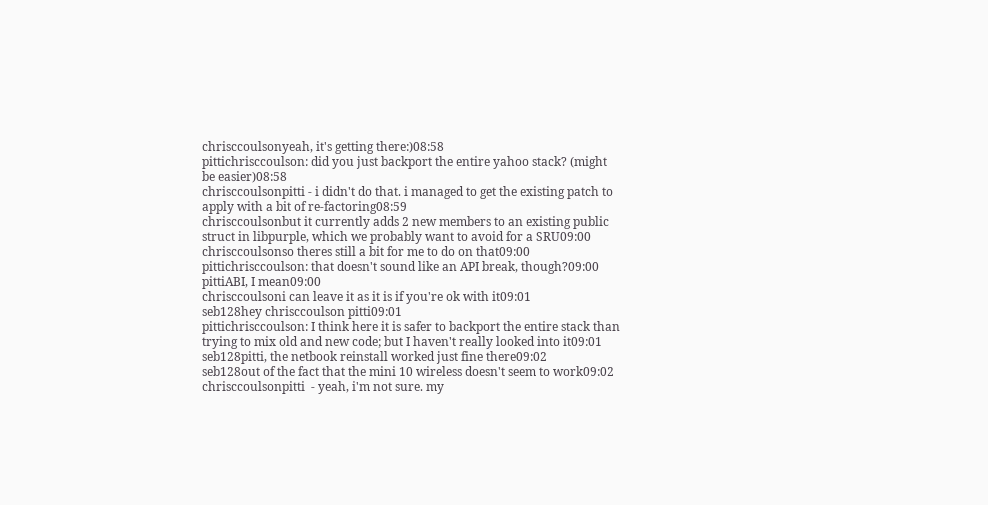chrisccoulsonyeah, it's getting there:)08:58
pittichrisccoulson: did you just backport the entire yahoo stack? (might be easier)08:58
chrisccoulsonpitti - i didn't do that. i managed to get the existing patch to apply with a bit of re-factoring08:59
chrisccoulsonbut it currently adds 2 new members to an existing public struct in libpurple, which we probably want to avoid for a SRU09:00
chrisccoulsonso theres still a bit for me to do on that09:00
pittichrisccoulson: that doesn't sound like an API break, though?09:00
pittiABI, I mean09:00
chrisccoulsoni can leave it as it is if you're ok with it09:01
seb128hey chrisccoulson pitti09:01
pittichrisccoulson: I think here it is safer to backport the entire stack than trying to mix old and new code; but I haven't really looked into it09:01
seb128pitti, the netbook reinstall worked just fine there09:02
seb128out of the fact that the mini 10 wireless doesn't seem to work09:02
chrisccoulsonpitti  - yeah, i'm not sure. my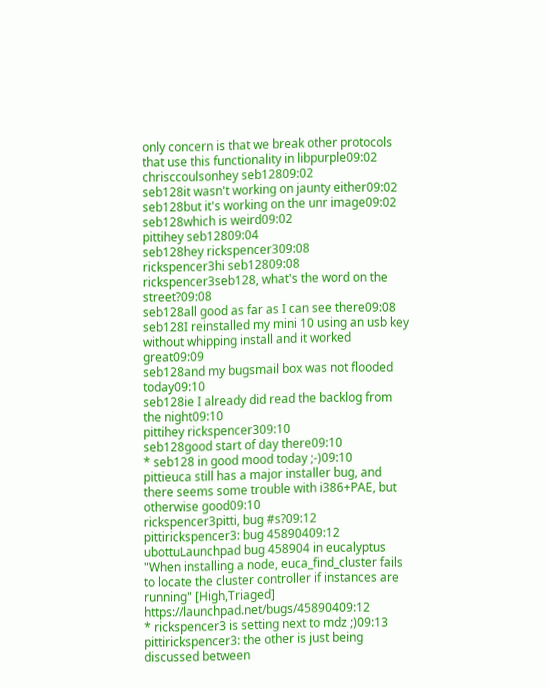only concern is that we break other protocols that use this functionality in libpurple09:02
chrisccoulsonhey seb12809:02
seb128it wasn't working on jaunty either09:02
seb128but it's working on the unr image09:02
seb128which is weird09:02
pittihey seb12809:04
seb128hey rickspencer309:08
rickspencer3hi seb12809:08
rickspencer3seb128, what's the word on the street?09:08
seb128all good as far as I can see there09:08
seb128I reinstalled my mini 10 using an usb key without whipping install and it worked great09:09
seb128and my bugsmail box was not flooded today09:10
seb128ie I already did read the backlog from the night09:10
pittihey rickspencer309:10
seb128good start of day there09:10
* seb128 in good mood today ;-)09:10
pittieuca still has a major installer bug, and there seems some trouble with i386+PAE, but otherwise good09:10
rickspencer3pitti, bug #s?09:12
pittirickspencer3: bug 45890409:12
ubottuLaunchpad bug 458904 in eucalyptus "When installing a node, euca_find_cluster fails to locate the cluster controller if instances are running" [High,Triaged] https://launchpad.net/bugs/45890409:12
* rickspencer3 is setting next to mdz ;)09:13
pittirickspencer3: the other is just being discussed between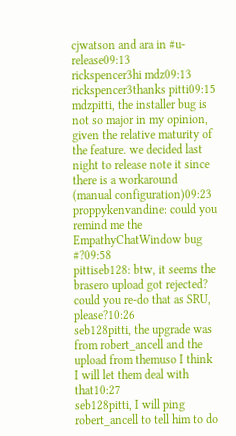cjwatson and ara in #u-release09:13
rickspencer3hi mdz09:13
rickspencer3thanks pitti09:15
mdzpitti, the installer bug is not so major in my opinion, given the relative maturity of the feature. we decided last night to release note it since there is a workaround (manual configuration)09:23
proppykenvandine: could you remind me the EmpathyChatWindow bug #?09:58
pittiseb128: btw, it seems the brasero upload got rejected? could you re-do that as SRU, please?10:26
seb128pitti, the upgrade was from robert_ancell and the upload from themuso I think I will let them deal with that10:27
seb128pitti, I will ping robert_ancell to tell him to do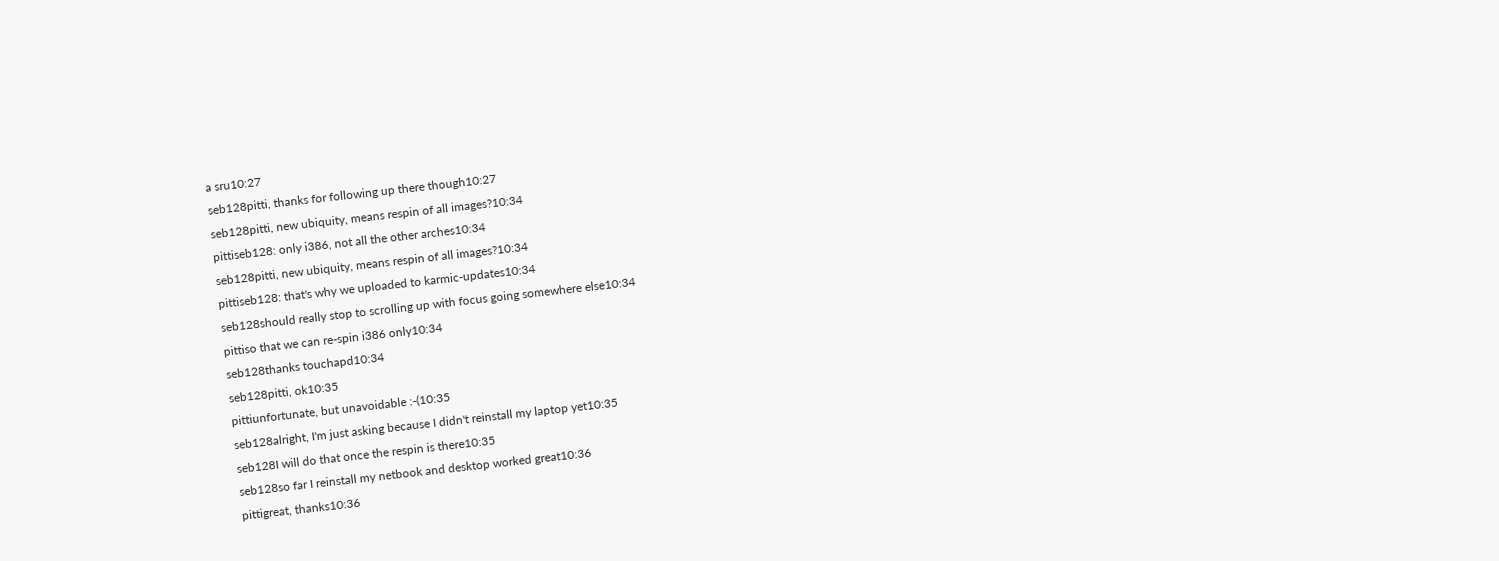a sru10:27
seb128pitti, thanks for following up there though10:27
seb128pitti, new ubiquity, means respin of all images?10:34
pittiseb128: only i386, not all the other arches10:34
seb128pitti, new ubiquity, means respin of all images?10:34
pittiseb128: that's why we uploaded to karmic-updates10:34
seb128should really stop to scrolling up with focus going somewhere else10:34
pittiso that we can re-spin i386 only10:34
seb128thanks touchapd10:34
seb128pitti, ok10:35
pittiunfortunate, but unavoidable :-(10:35
seb128alright, I'm just asking because I didn't reinstall my laptop yet10:35
seb128I will do that once the respin is there10:35
seb128so far I reinstall my netbook and desktop worked great10:36
pittigreat, thanks10:36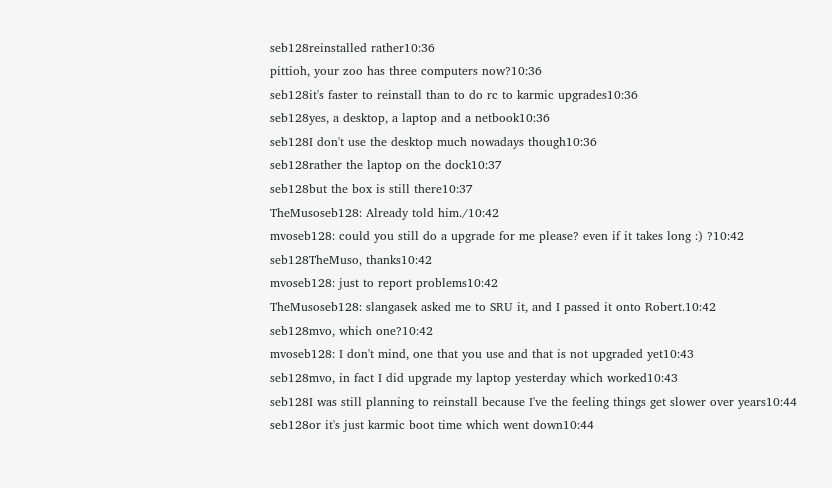seb128reinstalled rather10:36
pittioh, your zoo has three computers now?10:36
seb128it's faster to reinstall than to do rc to karmic upgrades10:36
seb128yes, a desktop, a laptop and a netbook10:36
seb128I don't use the desktop much nowadays though10:36
seb128rather the laptop on the dock10:37
seb128but the box is still there10:37
TheMusoseb128: Already told him./10:42
mvoseb128: could you still do a upgrade for me please? even if it takes long :) ?10:42
seb128TheMuso, thanks10:42
mvoseb128: just to report problems10:42
TheMusoseb128: slangasek asked me to SRU it, and I passed it onto Robert.10:42
seb128mvo, which one?10:42
mvoseb128: I don't mind, one that you use and that is not upgraded yet10:43
seb128mvo, in fact I did upgrade my laptop yesterday which worked10:43
seb128I was still planning to reinstall because I've the feeling things get slower over years10:44
seb128or it's just karmic boot time which went down10:44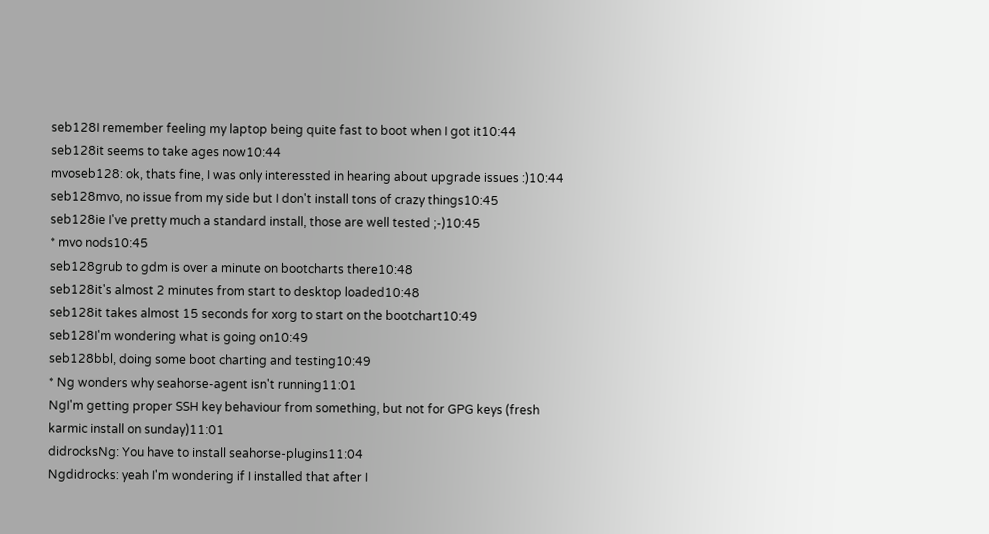seb128I remember feeling my laptop being quite fast to boot when I got it10:44
seb128it seems to take ages now10:44
mvoseb128: ok, thats fine, I was only interessted in hearing about upgrade issues :)10:44
seb128mvo, no issue from my side but I don't install tons of crazy things10:45
seb128ie I've pretty much a standard install, those are well tested ;-)10:45
* mvo nods10:45
seb128grub to gdm is over a minute on bootcharts there10:48
seb128it's almost 2 minutes from start to desktop loaded10:48
seb128it takes almost 15 seconds for xorg to start on the bootchart10:49
seb128I'm wondering what is going on10:49
seb128bbl, doing some boot charting and testing10:49
* Ng wonders why seahorse-agent isn't running11:01
NgI'm getting proper SSH key behaviour from something, but not for GPG keys (fresh karmic install on sunday)11:01
didrocksNg: You have to install seahorse-plugins11:04
Ngdidrocks: yeah I'm wondering if I installed that after I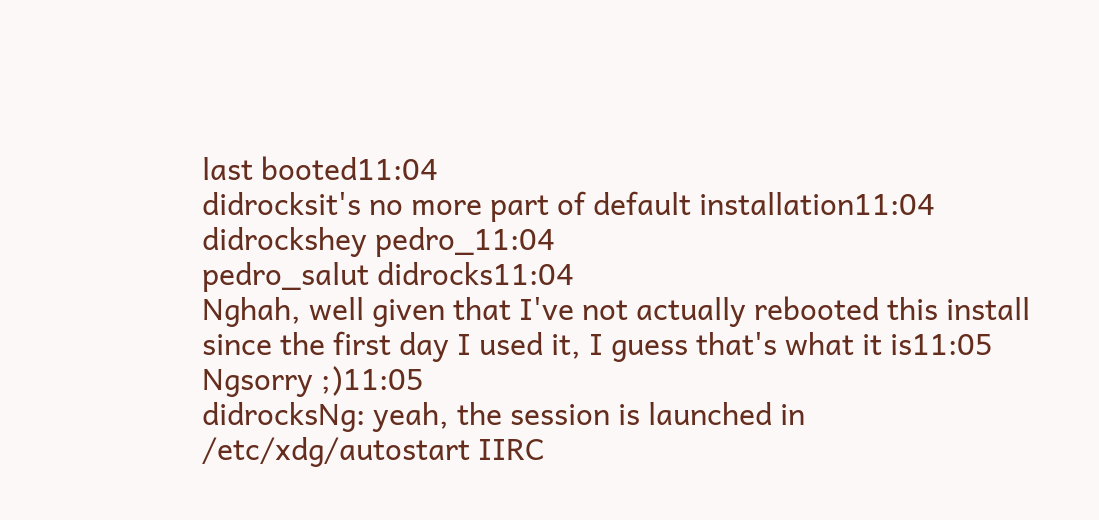last booted11:04
didrocksit's no more part of default installation11:04
didrockshey pedro_11:04
pedro_salut didrocks11:04
Nghah, well given that I've not actually rebooted this install since the first day I used it, I guess that's what it is11:05
Ngsorry ;)11:05
didrocksNg: yeah, the session is launched in /etc/xdg/autostart IIRC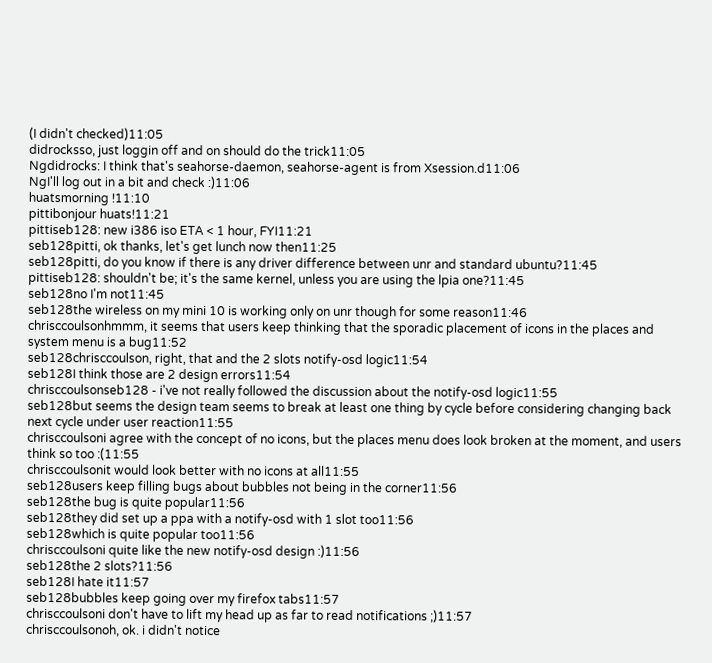(I didn't checked)11:05
didrocksso, just loggin off and on should do the trick11:05
Ngdidrocks: I think that's seahorse-daemon, seahorse-agent is from Xsession.d11:06
NgI'll log out in a bit and check :)11:06
huatsmorning !11:10
pittibonjour huats!11:21
pittiseb128: new i386 iso ETA < 1 hour, FYI11:21
seb128pitti, ok thanks, let's get lunch now then11:25
seb128pitti, do you know if there is any driver difference between unr and standard ubuntu?11:45
pittiseb128: shouldn't be; it's the same kernel, unless you are using the lpia one?11:45
seb128no I'm not11:45
seb128the wireless on my mini 10 is working only on unr though for some reason11:46
chrisccoulsonhmmm, it seems that users keep thinking that the sporadic placement of icons in the places and system menu is a bug11:52
seb128chrisccoulson, right, that and the 2 slots notify-osd logic11:54
seb128I think those are 2 design errors11:54
chrisccoulsonseb128 - i've not really followed the discussion about the notify-osd logic11:55
seb128but seems the design team seems to break at least one thing by cycle before considering changing back next cycle under user reaction11:55
chrisccoulsoni agree with the concept of no icons, but the places menu does look broken at the moment, and users think so too :(11:55
chrisccoulsonit would look better with no icons at all11:55
seb128users keep filling bugs about bubbles not being in the corner11:56
seb128the bug is quite popular11:56
seb128they did set up a ppa with a notify-osd with 1 slot too11:56
seb128which is quite popular too11:56
chrisccoulsoni quite like the new notify-osd design :)11:56
seb128the 2 slots?11:56
seb128I hate it11:57
seb128bubbles keep going over my firefox tabs11:57
chrisccoulsoni don't have to lift my head up as far to read notifications ;)11:57
chrisccoulsonoh, ok. i didn't notice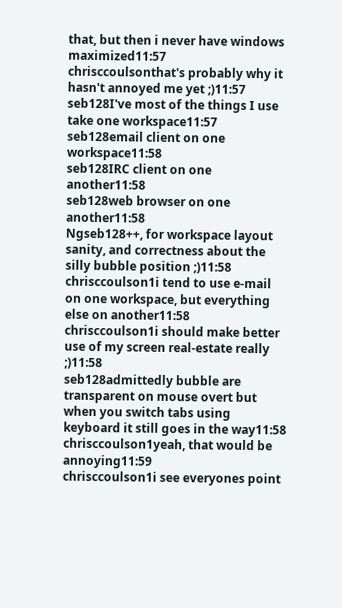that, but then i never have windows maximized11:57
chrisccoulsonthat's probably why it hasn't annoyed me yet ;)11:57
seb128I've most of the things I use take one workspace11:57
seb128email client on one workspace11:58
seb128IRC client on one another11:58
seb128web browser on one another11:58
Ngseb128++, for workspace layout sanity, and correctness about the silly bubble position ;)11:58
chrisccoulson1i tend to use e-mail on one workspace, but everything else on another11:58
chrisccoulson1i should make better use of my screen real-estate really ;)11:58
seb128admittedly bubble are transparent on mouse overt but when you switch tabs using keyboard it still goes in the way11:58
chrisccoulson1yeah, that would be annoying11:59
chrisccoulson1i see everyones point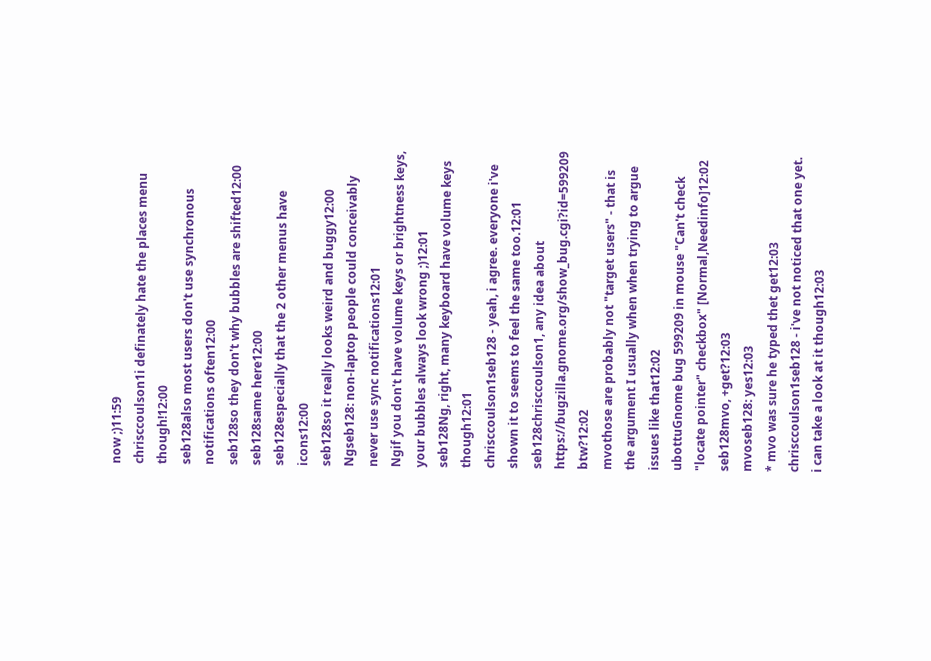now ;)11:59
chrisccoulson1i definately hate the places menu though!12:00
seb128also most users don't use synchronous notifications often12:00
seb128so they don't why bubbles are shifted12:00
seb128same here12:00
seb128especially that the 2 other menus have icons12:00
seb128so it really looks weird and buggy12:00
Ngseb128: non-laptop people could conceivably never use sync notifications12:01
Ngif you don't have volume keys or brightness keys, your bubbles always look wrong ;)12:01
seb128Ng, right, many keyboard have volume keys though12:01
chrisccoulson1seb128 - yeah, i agree. everyone i've shown it to seems to feel the same too.12:01
seb128chrisccoulson1, any idea about https://bugzilla.gnome.org/show_bug.cgi?id=599209 btw?12:02
mvothose are probably not "target users" - that is the argument I usually when when trying to argue issues like that12:02
ubottuGnome bug 599209 in mouse "Can't check "locate pointer" checkbox" [Normal,Needinfo]12:02
seb128mvo, +get?12:03
mvoseb128: yes12:03
* mvo was sure he typed thet get12:03
chrisccoulson1seb128 - i've not noticed that one yet. i can take a look at it though12:03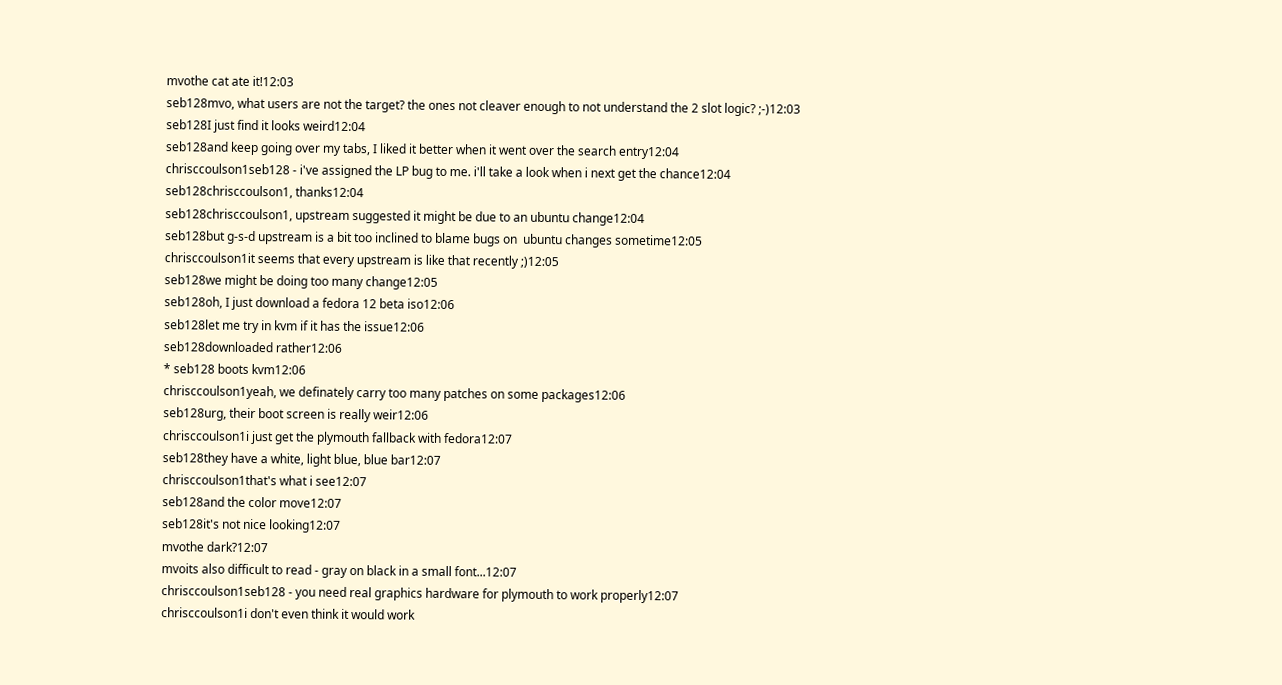mvothe cat ate it!12:03
seb128mvo, what users are not the target? the ones not cleaver enough to not understand the 2 slot logic? ;-)12:03
seb128I just find it looks weird12:04
seb128and keep going over my tabs, I liked it better when it went over the search entry12:04
chrisccoulson1seb128 - i've assigned the LP bug to me. i'll take a look when i next get the chance12:04
seb128chrisccoulson1, thanks12:04
seb128chrisccoulson1, upstream suggested it might be due to an ubuntu change12:04
seb128but g-s-d upstream is a bit too inclined to blame bugs on  ubuntu changes sometime12:05
chrisccoulson1it seems that every upstream is like that recently ;)12:05
seb128we might be doing too many change12:05
seb128oh, I just download a fedora 12 beta iso12:06
seb128let me try in kvm if it has the issue12:06
seb128downloaded rather12:06
* seb128 boots kvm12:06
chrisccoulson1yeah, we definately carry too many patches on some packages12:06
seb128urg, their boot screen is really weir12:06
chrisccoulson1i just get the plymouth fallback with fedora12:07
seb128they have a white, light blue, blue bar12:07
chrisccoulson1that's what i see12:07
seb128and the color move12:07
seb128it's not nice looking12:07
mvothe dark?12:07
mvoits also difficult to read - gray on black in a small font...12:07
chrisccoulson1seb128 - you need real graphics hardware for plymouth to work properly12:07
chrisccoulson1i don't even think it would work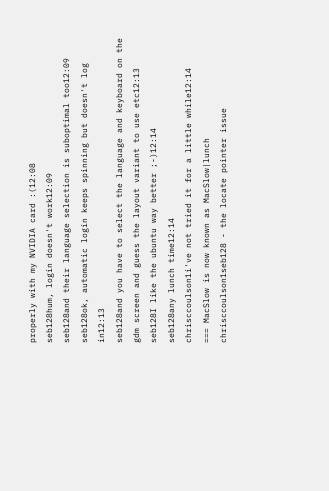properly with my NVIDIA card :(12:08
seb128hum, login doesn't work12:09
seb128and their language selection is suboptimal too12:09
seb128ok, automatic login keeps spinning but doesn't log in12:13
seb128and you have to select the language and keyboard on the gdm screen and guess the layout variant to use etc12:13
seb128I like the ubuntu way better ;-)12:14
seb128any lunch time12:14
chrisccoulson1i've not tried it for a little while12:14
=== MacSlow is now known as MacSlow|lunch
chrisccoulson1seb128 - the locate pointer issue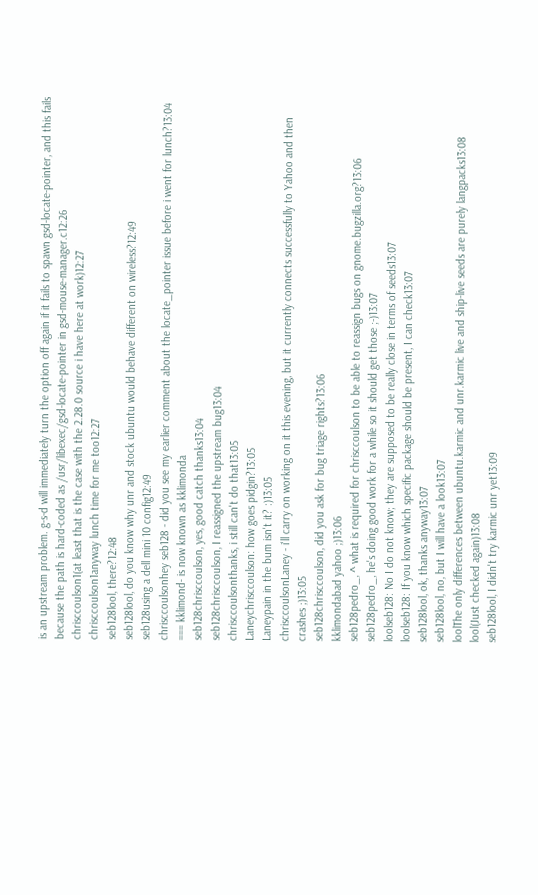is an upstream problem. g-s-d will immediately turn the option off again if it fails to spawn gsd-locate-pointer, and this fails because the path is hard-coded as /usr/libexec/gsd-locate-pointer in gsd-mouse-manager.c12:26
chrisccoulson1(at least that is the case with the 2.28.0 source i have here at work)12:27
chrisccoulson1anyway lunch time for me too12:27
seb128lool, there?12:48
seb128lool, do you know why unr and stock ubuntu would behave different on wireless?12:49
seb128using a dell mini 10 config12:49
chrisccoulsonhey seb128 - did you see my earlier comment about the locate_pointer issue before i went for lunch?13:04
=== kklimond- is now known as kklimonda
seb128chrisccoulson, yes, good catch thanks13:04
seb128chrisccoulson, I reassigned the upstream bug13:04
chrisccoulsonthanks, i still can't do that13:05
Laneychrisccoulson: how goes pidgin?13:05
Laneypain in the bum isn't it? :)13:05
chrisccoulsonLaney - i'll carry on working on it this evening, but it currently connects successfully to Yahoo and then crashes ;)13:05
seb128chrisccoulson, did you ask for bug triage rights?13:06
kklimondabad yahoo ;)13:06
seb128pedro_, ^ what is required for chrisccoulson to be able to reassign bugs on gnome.bugzilla.org?13:06
seb128pedro_, he's doing good work for a while so it should get those ;-)13:07
loolseb128: No I do not know; they are supposed to be really close in terms of seeds13:07
loolseb128: If you know which specific package should be present, I can check13:07
seb128lool, ok, thanks anyway13:07
seb128lool, no, but I will have a look13:07
loolThe only differences between ubuntu.karmic and unr.karmic live and ship-live seeds are purely langpacks13:08
lool(Just checked again)13:08
seb128lool, I didn't try karmic unr yet13:09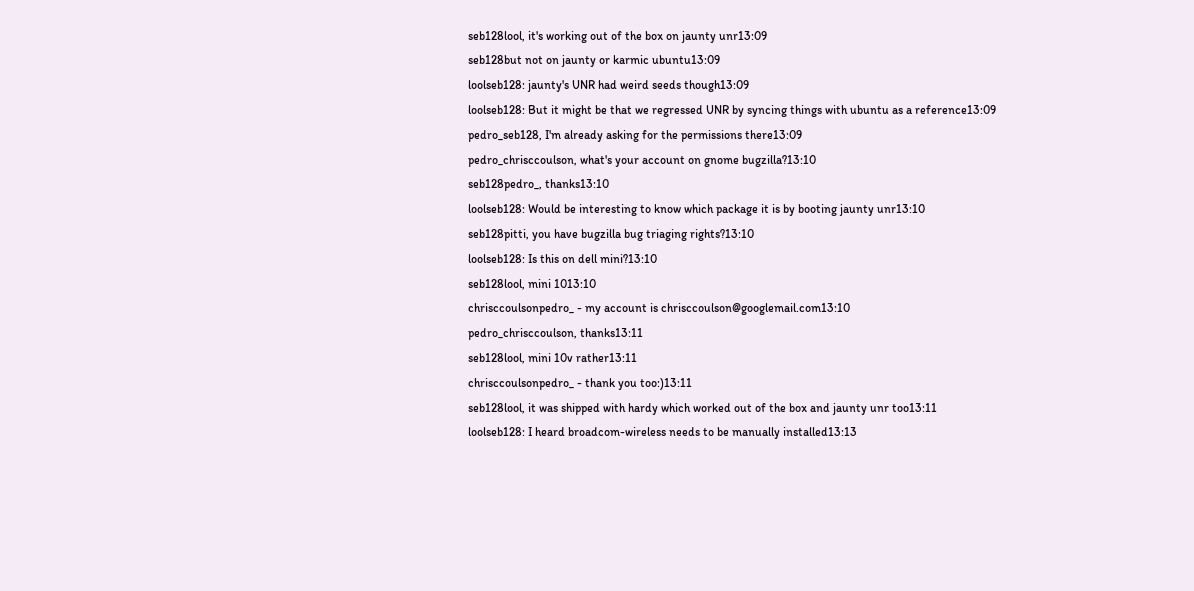seb128lool, it's working out of the box on jaunty unr13:09
seb128but not on jaunty or karmic ubuntu13:09
loolseb128: jaunty's UNR had weird seeds though13:09
loolseb128: But it might be that we regressed UNR by syncing things with ubuntu as a reference13:09
pedro_seb128, I'm already asking for the permissions there13:09
pedro_chrisccoulson, what's your account on gnome bugzilla?13:10
seb128pedro_, thanks13:10
loolseb128: Would be interesting to know which package it is by booting jaunty unr13:10
seb128pitti, you have bugzilla bug triaging rights?13:10
loolseb128: Is this on dell mini?13:10
seb128lool, mini 1013:10
chrisccoulsonpedro_ - my account is chrisccoulson@googlemail.com13:10
pedro_chrisccoulson, thanks13:11
seb128lool, mini 10v rather13:11
chrisccoulsonpedro_ - thank you too:)13:11
seb128lool, it was shipped with hardy which worked out of the box and jaunty unr too13:11
loolseb128: I heard broadcom-wireless needs to be manually installed13:13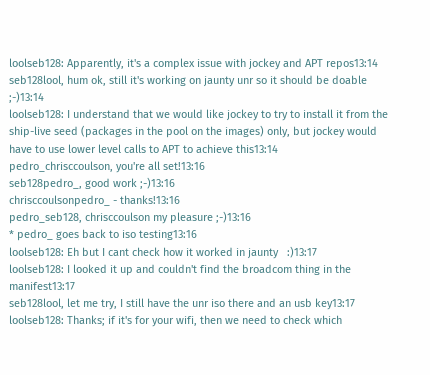loolseb128: Apparently, it's a complex issue with jockey and APT repos13:14
seb128lool, hum ok, still it's working on jaunty unr so it should be doable ;-)13:14
loolseb128: I understand that we would like jockey to try to install it from the ship-live seed (packages in the pool on the images) only, but jockey would have to use lower level calls to APT to achieve this13:14
pedro_chrisccoulson, you're all set!13:16
seb128pedro_, good work ;-)13:16
chrisccoulsonpedro_ - thanks!13:16
pedro_seb128, chrisccoulson my pleasure ;-)13:16
* pedro_ goes back to iso testing13:16
loolseb128: Eh but I cant check how it worked in jaunty   :)13:17
loolseb128: I looked it up and couldn't find the broadcom thing in the manifest13:17
seb128lool, let me try, I still have the unr iso there and an usb key13:17
loolseb128: Thanks; if it's for your wifi, then we need to check which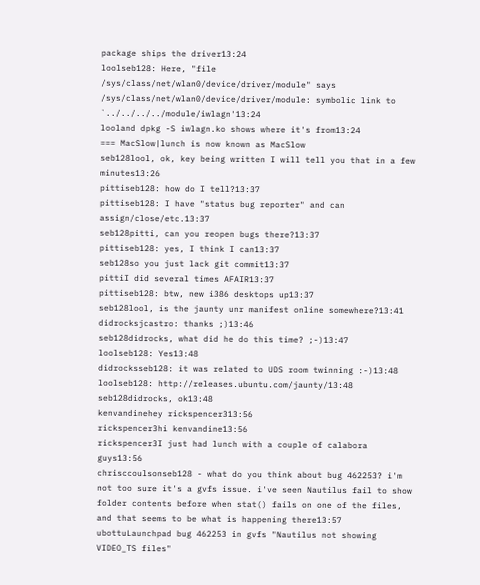package ships the driver13:24
loolseb128: Here, "file /sys/class/net/wlan0/device/driver/module" says /sys/class/net/wlan0/device/driver/module: symbolic link to `../../../../module/iwlagn'13:24
looland dpkg -S iwlagn.ko shows where it's from13:24
=== MacSlow|lunch is now known as MacSlow
seb128lool, ok, key being written I will tell you that in a few minutes13:26
pittiseb128: how do I tell?13:37
pittiseb128: I have "status bug reporter" and can assign/close/etc.13:37
seb128pitti, can you reopen bugs there?13:37
pittiseb128: yes, I think I can13:37
seb128so you just lack git commit13:37
pittiI did several times AFAIR13:37
pittiseb128: btw, new i386 desktops up13:37
seb128lool, is the jaunty unr manifest online somewhere?13:41
didrocksjcastro: thanks ;)13:46
seb128didrocks, what did he do this time? ;-)13:47
loolseb128: Yes13:48
didrocksseb128: it was related to UDS room twinning :-)13:48
loolseb128: http://releases.ubuntu.com/jaunty/13:48
seb128didrocks, ok13:48
kenvandinehey rickspencer313:56
rickspencer3hi kenvandine13:56
rickspencer3I just had lunch with a couple of calabora guys13:56
chrisccoulsonseb128 - what do you think about bug 462253? i'm not too sure it's a gvfs issue. i've seen Nautilus fail to show folder contents before when stat() fails on one of the files, and that seems to be what is happening there13:57
ubottuLaunchpad bug 462253 in gvfs "Nautilus not showing VIDEO_TS files"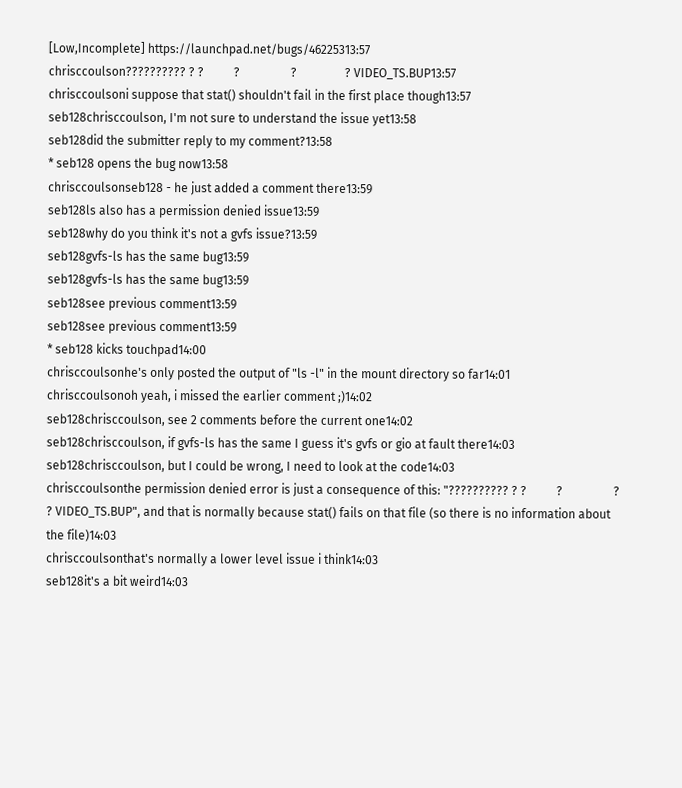[Low,Incomplete] https://launchpad.net/bugs/46225313:57
chrisccoulson?????????? ? ?          ?                 ?                ? VIDEO_TS.BUP13:57
chrisccoulsoni suppose that stat() shouldn't fail in the first place though13:57
seb128chrisccoulson, I'm not sure to understand the issue yet13:58
seb128did the submitter reply to my comment?13:58
* seb128 opens the bug now13:58
chrisccoulsonseb128 - he just added a comment there13:59
seb128ls also has a permission denied issue13:59
seb128why do you think it's not a gvfs issue?13:59
seb128gvfs-ls has the same bug13:59
seb128gvfs-ls has the same bug13:59
seb128see previous comment13:59
seb128see previous comment13:59
* seb128 kicks touchpad14:00
chrisccoulsonhe's only posted the output of "ls -l" in the mount directory so far14:01
chrisccoulsonoh yeah, i missed the earlier comment ;)14:02
seb128chrisccoulson, see 2 comments before the current one14:02
seb128chrisccoulson, if gvfs-ls has the same I guess it's gvfs or gio at fault there14:03
seb128chrisccoulson, but I could be wrong, I need to look at the code14:03
chrisccoulsonthe permission denied error is just a consequence of this: "?????????? ? ?          ?                 ?                ? VIDEO_TS.BUP", and that is normally because stat() fails on that file (so there is no information about the file)14:03
chrisccoulsonthat's normally a lower level issue i think14:03
seb128it's a bit weird14:03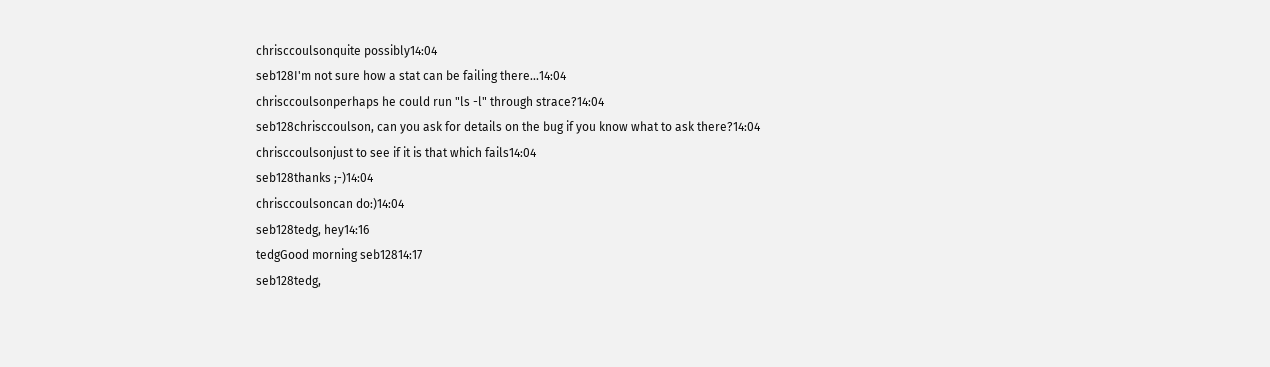chrisccoulsonquite possibly14:04
seb128I'm not sure how a stat can be failing there...14:04
chrisccoulsonperhaps he could run "ls -l" through strace?14:04
seb128chrisccoulson, can you ask for details on the bug if you know what to ask there?14:04
chrisccoulsonjust to see if it is that which fails14:04
seb128thanks ;-)14:04
chrisccoulsoncan do:)14:04
seb128tedg, hey14:16
tedgGood morning seb12814:17
seb128tedg,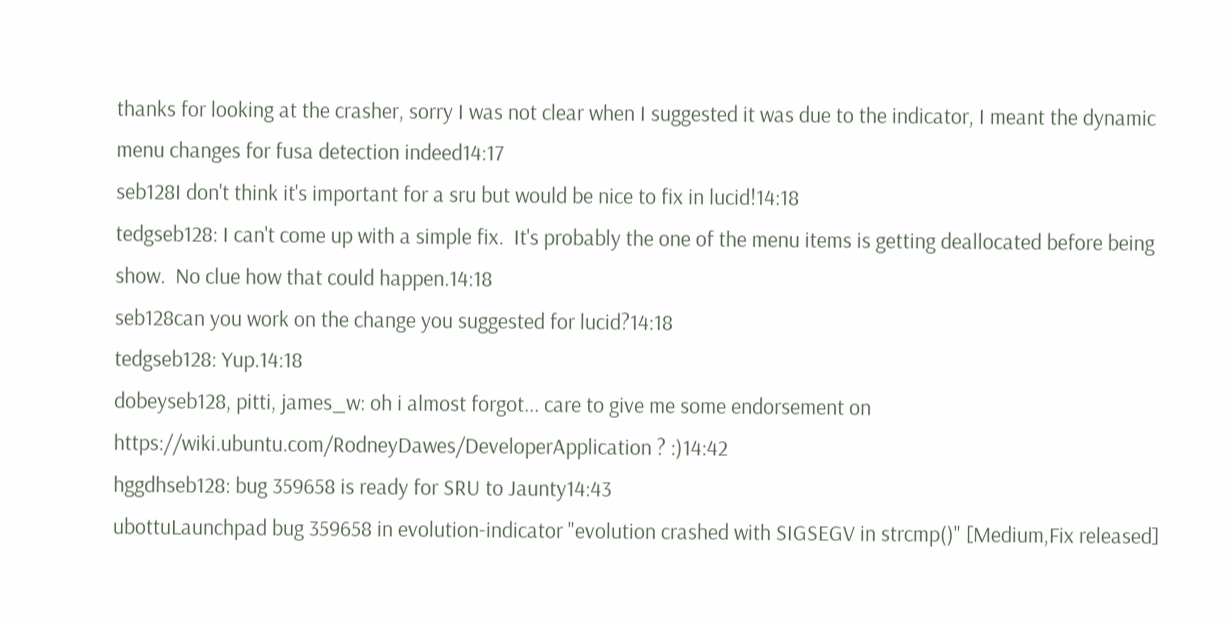thanks for looking at the crasher, sorry I was not clear when I suggested it was due to the indicator, I meant the dynamic menu changes for fusa detection indeed14:17
seb128I don't think it's important for a sru but would be nice to fix in lucid!14:18
tedgseb128: I can't come up with a simple fix.  It's probably the one of the menu items is getting deallocated before being show.  No clue how that could happen.14:18
seb128can you work on the change you suggested for lucid?14:18
tedgseb128: Yup.14:18
dobeyseb128, pitti, james_w: oh i almost forgot... care to give me some endorsement on https://wiki.ubuntu.com/RodneyDawes/DeveloperApplication ? :)14:42
hggdhseb128: bug 359658 is ready for SRU to Jaunty14:43
ubottuLaunchpad bug 359658 in evolution-indicator "evolution crashed with SIGSEGV in strcmp()" [Medium,Fix released]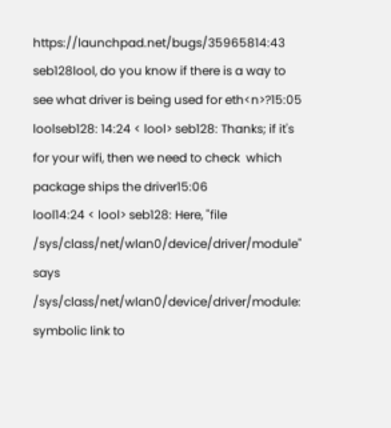https://launchpad.net/bugs/35965814:43
seb128lool, do you know if there is a way to see what driver is being used for eth<n>?15:05
loolseb128: 14:24 < lool> seb128: Thanks; if it's for your wifi, then we need to check  which package ships the driver15:06
lool14:24 < lool> seb128: Here, "file /sys/class/net/wlan0/device/driver/module"  says /sys/class/net/wlan0/device/driver/module: symbolic link to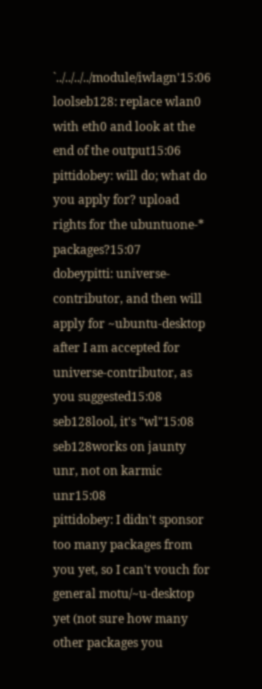`../../../../module/iwlagn'15:06
loolseb128: replace wlan0 with eth0 and look at the end of the output15:06
pittidobey: will do; what do you apply for? upload rights for the ubuntuone-* packages?15:07
dobeypitti: universe-contributor, and then will apply for ~ubuntu-desktop after I am accepted for universe-contributor, as you suggested15:08
seb128lool, it's "wl"15:08
seb128works on jaunty unr, not on karmic unr15:08
pittidobey: I didn't sponsor too many packages from you yet, so I can't vouch for general motu/~u-desktop yet (not sure how many other packages you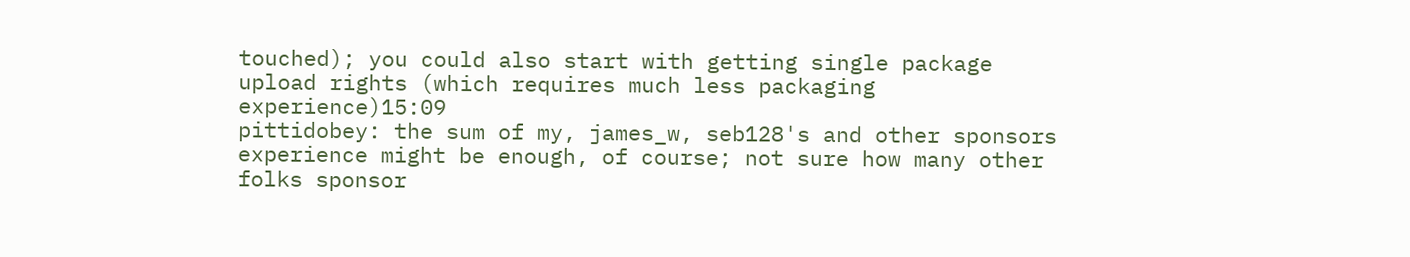touched); you could also start with getting single package upload rights (which requires much less packaging experience)15:09
pittidobey: the sum of my, james_w, seb128's and other sponsors experience might be enough, of course; not sure how many other folks sponsor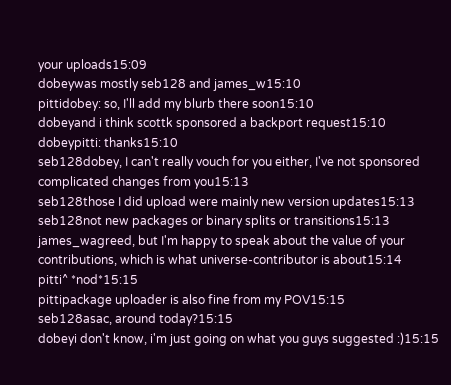your uploads15:09
dobeywas mostly seb128 and james_w15:10
pittidobey: so, I'll add my blurb there soon15:10
dobeyand i think scottk sponsored a backport request15:10
dobeypitti: thanks15:10
seb128dobey, I can't really vouch for you either, I've not sponsored complicated changes from you15:13
seb128those I did upload were mainly new version updates15:13
seb128not new packages or binary splits or transitions15:13
james_wagreed, but I'm happy to speak about the value of your contributions, which is what universe-contributor is about15:14
pitti^ *nod*15:15
pittipackage uploader is also fine from my POV15:15
seb128asac, around today?15:15
dobeyi don't know, i'm just going on what you guys suggested :)15:15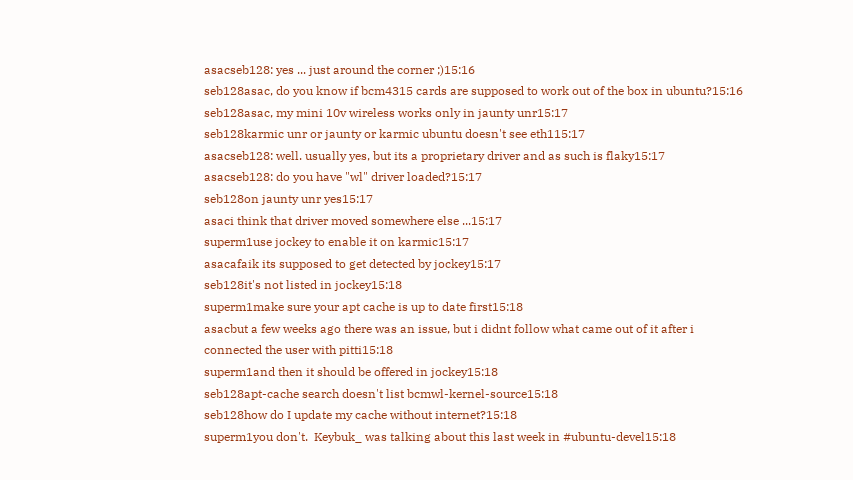asacseb128: yes ... just around the corner ;)15:16
seb128asac, do you know if bcm4315 cards are supposed to work out of the box in ubuntu?15:16
seb128asac, my mini 10v wireless works only in jaunty unr15:17
seb128karmic unr or jaunty or karmic ubuntu doesn't see eth115:17
asacseb128: well. usually yes, but its a proprietary driver and as such is flaky15:17
asacseb128: do you have "wl" driver loaded?15:17
seb128on jaunty unr yes15:17
asaci think that driver moved somewhere else ...15:17
superm1use jockey to enable it on karmic15:17
asacafaik its supposed to get detected by jockey15:17
seb128it's not listed in jockey15:18
superm1make sure your apt cache is up to date first15:18
asacbut a few weeks ago there was an issue, but i didnt follow what came out of it after i connected the user with pitti15:18
superm1and then it should be offered in jockey15:18
seb128apt-cache search doesn't list bcmwl-kernel-source15:18
seb128how do I update my cache without internet?15:18
superm1you don't.  Keybuk_ was talking about this last week in #ubuntu-devel15:18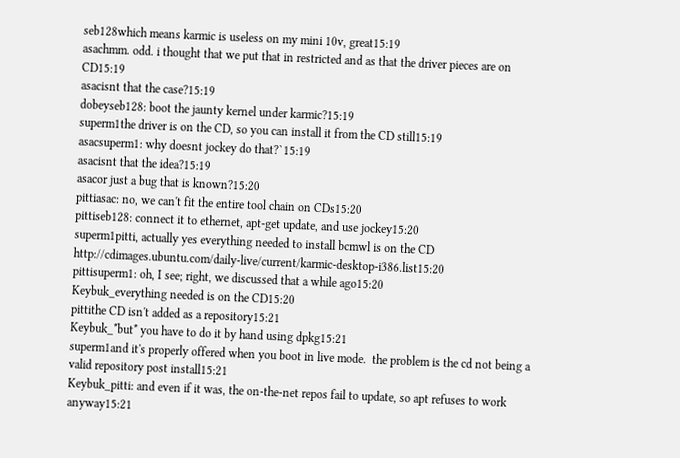seb128which means karmic is useless on my mini 10v, great15:19
asachmm. odd. i thought that we put that in restricted and as that the driver pieces are on CD15:19
asacisnt that the case?15:19
dobeyseb128: boot the jaunty kernel under karmic?15:19
superm1the driver is on the CD, so you can install it from the CD still15:19
asacsuperm1: why doesnt jockey do that?`15:19
asacisnt that the idea?15:19
asacor just a bug that is known?15:20
pittiasac: no, we can't fit the entire tool chain on CDs15:20
pittiseb128: connect it to ethernet, apt-get update, and use jockey15:20
superm1pitti, actually yes everything needed to install bcmwl is on the CD http://cdimages.ubuntu.com/daily-live/current/karmic-desktop-i386.list15:20
pittisuperm1: oh, I see; right, we discussed that a while ago15:20
Keybuk_everything needed is on the CD15:20
pittithe CD isn't added as a repository15:21
Keybuk_*but* you have to do it by hand using dpkg15:21
superm1and it's properly offered when you boot in live mode.  the problem is the cd not being a valid repository post install15:21
Keybuk_pitti: and even if it was, the on-the-net repos fail to update, so apt refuses to work anyway15:21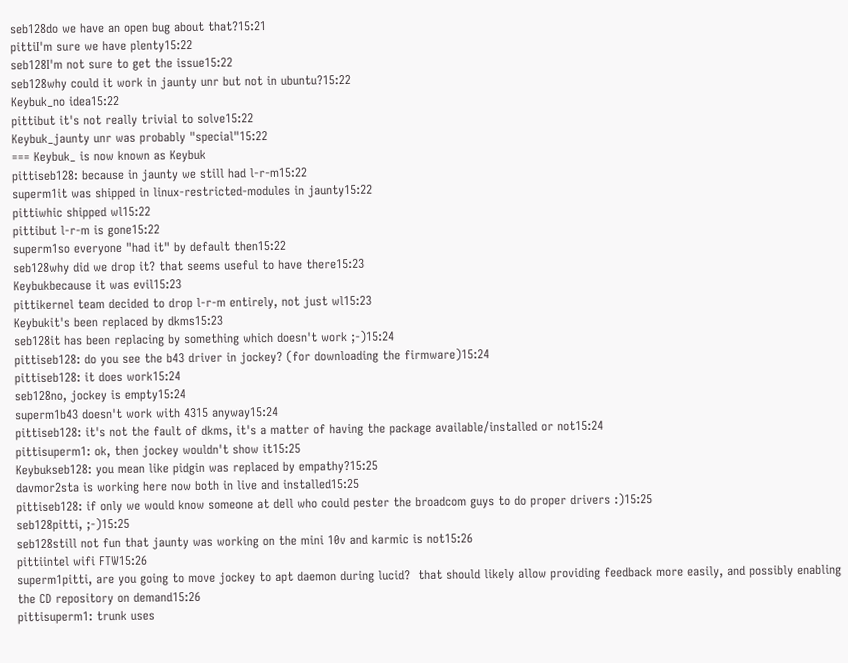seb128do we have an open bug about that?15:21
pittiI'm sure we have plenty15:22
seb128I'm not sure to get the issue15:22
seb128why could it work in jaunty unr but not in ubuntu?15:22
Keybuk_no idea15:22
pittibut it's not really trivial to solve15:22
Keybuk_jaunty unr was probably "special"15:22
=== Keybuk_ is now known as Keybuk
pittiseb128: because in jaunty we still had l-r-m15:22
superm1it was shipped in linux-restricted-modules in jaunty15:22
pittiwhic shipped wl15:22
pittibut l-r-m is gone15:22
superm1so everyone "had it" by default then15:22
seb128why did we drop it? that seems useful to have there15:23
Keybukbecause it was evil15:23
pittikernel team decided to drop l-r-m entirely, not just wl15:23
Keybukit's been replaced by dkms15:23
seb128it has been replacing by something which doesn't work ;-)15:24
pittiseb128: do you see the b43 driver in jockey? (for downloading the firmware)15:24
pittiseb128: it does work15:24
seb128no, jockey is empty15:24
superm1b43 doesn't work with 4315 anyway15:24
pittiseb128: it's not the fault of dkms, it's a matter of having the package available/installed or not15:24
pittisuperm1: ok, then jockey wouldn't show it15:25
Keybukseb128: you mean like pidgin was replaced by empathy?15:25
davmor2sta is working here now both in live and installed15:25
pittiseb128: if only we would know someone at dell who could pester the broadcom guys to do proper drivers :)15:25
seb128pitti, ;-)15:25
seb128still not fun that jaunty was working on the mini 10v and karmic is not15:26
pittiintel wifi FTW15:26
superm1pitti, are you going to move jockey to apt daemon during lucid?  that should likely allow providing feedback more easily, and possibly enabling the CD repository on demand15:26
pittisuperm1: trunk uses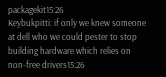packagekit15:26
Keybukpitti: if only we knew someone at dell who we could pester to stop building hardware which relies on non-free drivers15:26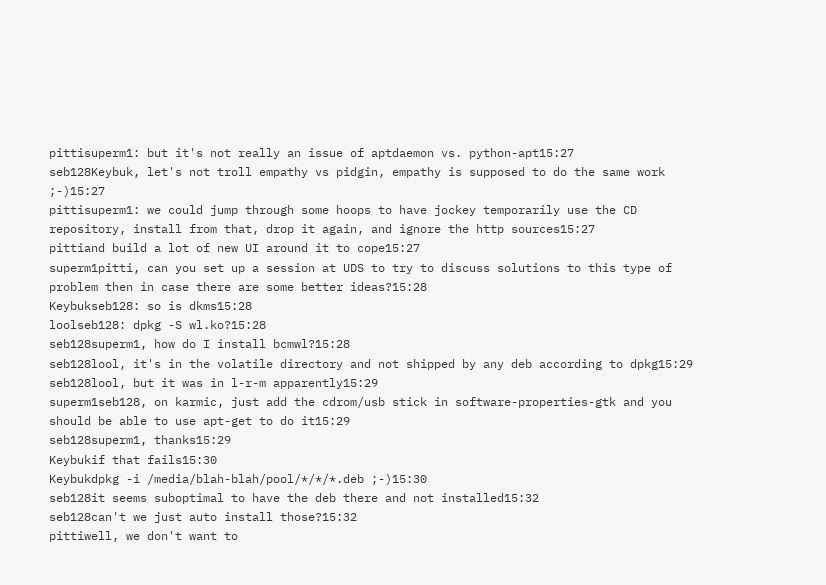pittisuperm1: but it's not really an issue of aptdaemon vs. python-apt15:27
seb128Keybuk, let's not troll empathy vs pidgin, empathy is supposed to do the same work ;-)15:27
pittisuperm1: we could jump through some hoops to have jockey temporarily use the CD repository, install from that, drop it again, and ignore the http sources15:27
pittiand build a lot of new UI around it to cope15:27
superm1pitti, can you set up a session at UDS to try to discuss solutions to this type of problem then in case there are some better ideas?15:28
Keybukseb128: so is dkms15:28
loolseb128: dpkg -S wl.ko?15:28
seb128superm1, how do I install bcmwl?15:28
seb128lool, it's in the volatile directory and not shipped by any deb according to dpkg15:29
seb128lool, but it was in l-r-m apparently15:29
superm1seb128, on karmic, just add the cdrom/usb stick in software-properties-gtk and you should be able to use apt-get to do it15:29
seb128superm1, thanks15:29
Keybukif that fails15:30
Keybukdpkg -i /media/blah-blah/pool/*/*/*.deb ;-)15:30
seb128it seems suboptimal to have the deb there and not installed15:32
seb128can't we just auto install those?15:32
pittiwell, we don't want to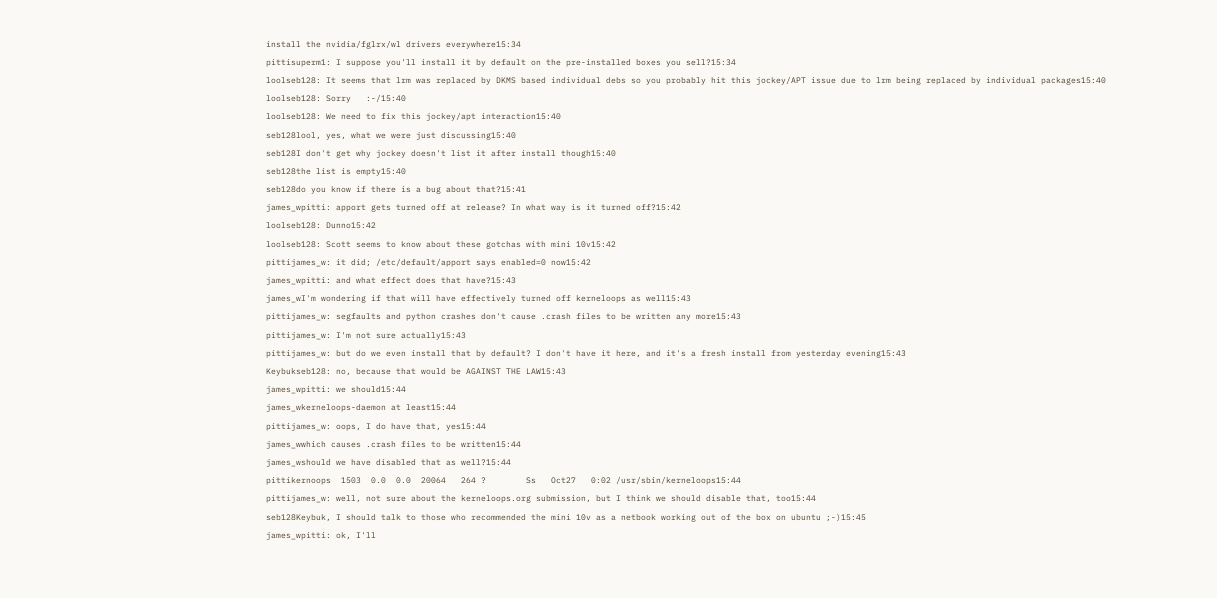install the nvidia/fglrx/wl drivers everywhere15:34
pittisuperm1: I suppose you'll install it by default on the pre-installed boxes you sell?15:34
loolseb128: It seems that lrm was replaced by DKMS based individual debs so you probably hit this jockey/APT issue due to lrm being replaced by individual packages15:40
loolseb128: Sorry   :-/15:40
loolseb128: We need to fix this jockey/apt interaction15:40
seb128lool, yes, what we were just discussing15:40
seb128I don't get why jockey doesn't list it after install though15:40
seb128the list is empty15:40
seb128do you know if there is a bug about that?15:41
james_wpitti: apport gets turned off at release? In what way is it turned off?15:42
loolseb128: Dunno15:42
loolseb128: Scott seems to know about these gotchas with mini 10v15:42
pittijames_w: it did; /etc/default/apport says enabled=0 now15:42
james_wpitti: and what effect does that have?15:43
james_wI'm wondering if that will have effectively turned off kerneloops as well15:43
pittijames_w: segfaults and python crashes don't cause .crash files to be written any more15:43
pittijames_w: I'm not sure actually15:43
pittijames_w: but do we even install that by default? I don't have it here, and it's a fresh install from yesterday evening15:43
Keybukseb128: no, because that would be AGAINST THE LAW15:43
james_wpitti: we should15:44
james_wkerneloops-daemon at least15:44
pittijames_w: oops, I do have that, yes15:44
james_wwhich causes .crash files to be written15:44
james_wshould we have disabled that as well?15:44
pittikernoops  1503  0.0  0.0  20064   264 ?        Ss   Oct27   0:02 /usr/sbin/kerneloops15:44
pittijames_w: well, not sure about the kerneloops.org submission, but I think we should disable that, too15:44
seb128Keybuk, I should talk to those who recommended the mini 10v as a netbook working out of the box on ubuntu ;-)15:45
james_wpitti: ok, I'll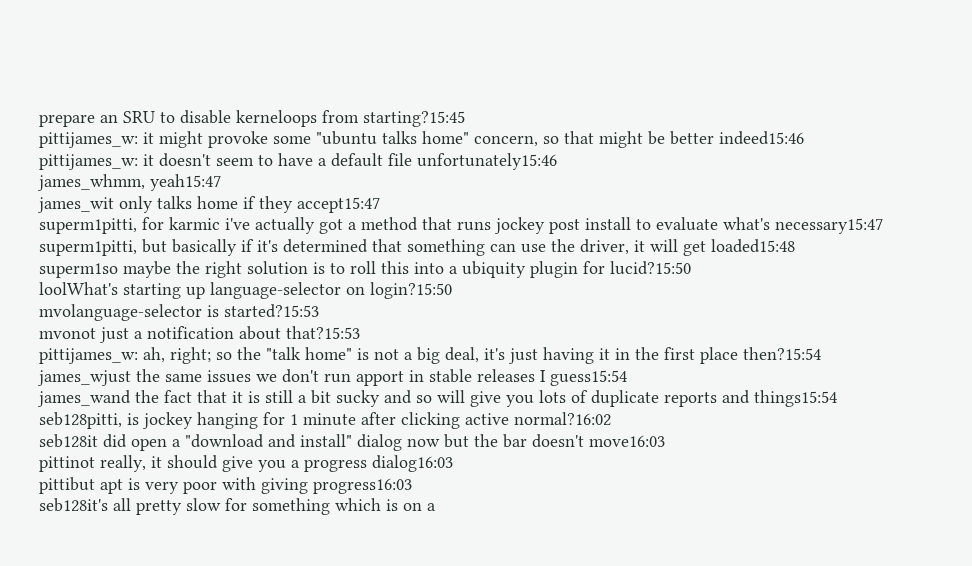prepare an SRU to disable kerneloops from starting?15:45
pittijames_w: it might provoke some "ubuntu talks home" concern, so that might be better indeed15:46
pittijames_w: it doesn't seem to have a default file unfortunately15:46
james_whmm, yeah15:47
james_wit only talks home if they accept15:47
superm1pitti, for karmic i've actually got a method that runs jockey post install to evaluate what's necessary15:47
superm1pitti, but basically if it's determined that something can use the driver, it will get loaded15:48
superm1so maybe the right solution is to roll this into a ubiquity plugin for lucid?15:50
loolWhat's starting up language-selector on login?15:50
mvolanguage-selector is started?15:53
mvonot just a notification about that?15:53
pittijames_w: ah, right; so the "talk home" is not a big deal, it's just having it in the first place then?15:54
james_wjust the same issues we don't run apport in stable releases I guess15:54
james_wand the fact that it is still a bit sucky and so will give you lots of duplicate reports and things15:54
seb128pitti, is jockey hanging for 1 minute after clicking active normal?16:02
seb128it did open a "download and install" dialog now but the bar doesn't move16:03
pittinot really, it should give you a progress dialog16:03
pittibut apt is very poor with giving progress16:03
seb128it's all pretty slow for something which is on a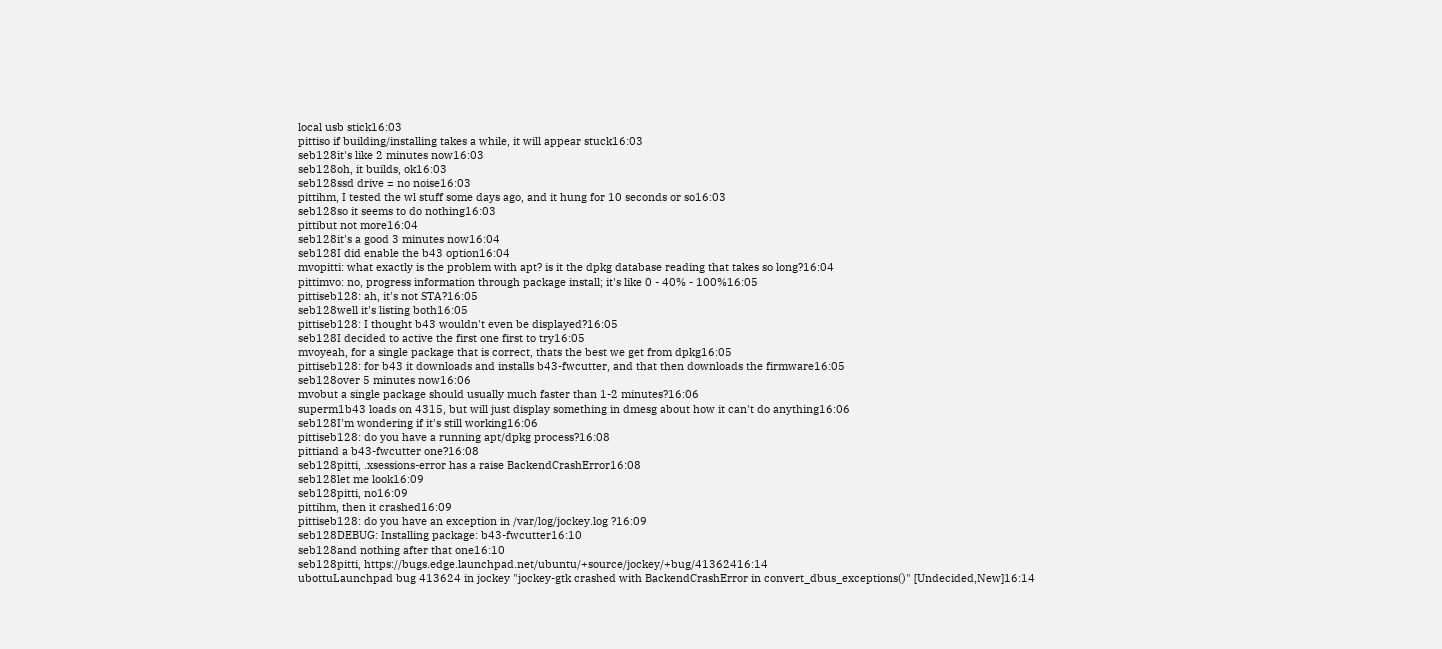local usb stick16:03
pittiso if building/installing takes a while, it will appear stuck16:03
seb128it's like 2 minutes now16:03
seb128oh, it builds, ok16:03
seb128ssd drive = no noise16:03
pittihm, I tested the wl stuff some days ago, and it hung for 10 seconds or so16:03
seb128so it seems to do nothing16:03
pittibut not more16:04
seb128it's a good 3 minutes now16:04
seb128I did enable the b43 option16:04
mvopitti: what exactly is the problem with apt? is it the dpkg database reading that takes so long?16:04
pittimvo: no, progress information through package install; it's like 0 - 40% - 100%16:05
pittiseb128: ah, it's not STA?16:05
seb128well it's listing both16:05
pittiseb128: I thought b43 wouldn't even be displayed?16:05
seb128I decided to active the first one first to try16:05
mvoyeah, for a single package that is correct, thats the best we get from dpkg16:05
pittiseb128: for b43 it downloads and installs b43-fwcutter, and that then downloads the firmware16:05
seb128over 5 minutes now16:06
mvobut a single package should usually much faster than 1-2 minutes?16:06
superm1b43 loads on 4315, but will just display something in dmesg about how it can't do anything16:06
seb128I'm wondering if it's still working16:06
pittiseb128: do you have a running apt/dpkg process?16:08
pittiand a b43-fwcutter one?16:08
seb128pitti, .xsessions-error has a raise BackendCrashError16:08
seb128let me look16:09
seb128pitti, no16:09
pittihm, then it crashed16:09
pittiseb128: do you have an exception in /var/log/jockey.log ?16:09
seb128DEBUG: Installing package: b43-fwcutter16:10
seb128and nothing after that one16:10
seb128pitti, https://bugs.edge.launchpad.net/ubuntu/+source/jockey/+bug/41362416:14
ubottuLaunchpad bug 413624 in jockey "jockey-gtk crashed with BackendCrashError in convert_dbus_exceptions()" [Undecided,New]16:14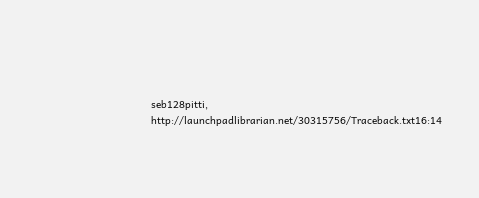seb128pitti, http://launchpadlibrarian.net/30315756/Traceback.txt16:14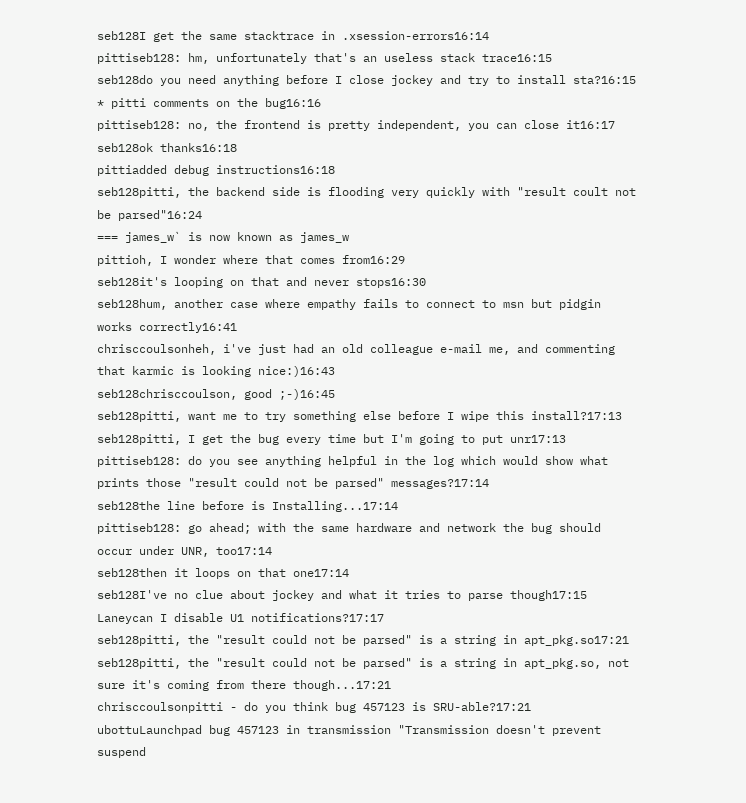seb128I get the same stacktrace in .xsession-errors16:14
pittiseb128: hm, unfortunately that's an useless stack trace16:15
seb128do you need anything before I close jockey and try to install sta?16:15
* pitti comments on the bug16:16
pittiseb128: no, the frontend is pretty independent, you can close it16:17
seb128ok thanks16:18
pittiadded debug instructions16:18
seb128pitti, the backend side is flooding very quickly with "result coult not be parsed"16:24
=== james_w` is now known as james_w
pittioh, I wonder where that comes from16:29
seb128it's looping on that and never stops16:30
seb128hum, another case where empathy fails to connect to msn but pidgin works correctly16:41
chrisccoulsonheh, i've just had an old colleague e-mail me, and commenting that karmic is looking nice:)16:43
seb128chrisccoulson, good ;-)16:45
seb128pitti, want me to try something else before I wipe this install?17:13
seb128pitti, I get the bug every time but I'm going to put unr17:13
pittiseb128: do you see anything helpful in the log which would show what prints those "result could not be parsed" messages?17:14
seb128the line before is Installing...17:14
pittiseb128: go ahead; with the same hardware and network the bug should occur under UNR, too17:14
seb128then it loops on that one17:14
seb128I've no clue about jockey and what it tries to parse though17:15
Laneycan I disable U1 notifications?17:17
seb128pitti, the "result could not be parsed" is a string in apt_pkg.so17:21
seb128pitti, the "result could not be parsed" is a string in apt_pkg.so, not sure it's coming from there though...17:21
chrisccoulsonpitti - do you think bug 457123 is SRU-able?17:21
ubottuLaunchpad bug 457123 in transmission "Transmission doesn't prevent suspend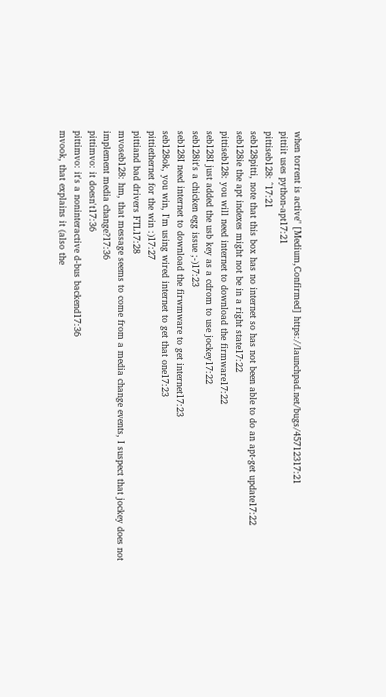when torrent is active" [Medium,Confirmed] https://launchpad.net/bugs/45712317:21
pittiit uses python-apt17:21
pittiseb128: ^17:21
seb128pitti, note that this box has no internet so has not been able to do an apt-get update17:22
seb128ie the apt indexes might not be in a right state17:22
pittiseb128: you will need internet to download the firmware17:22
seb128I just added the usb key as a cdrom to use jockey17:22
seb128it's a chicken egg issue ;-)17:23
seb128I need internet to download the firwmware to get internet17:23
seb128ok, you win, I'm using wired internet to get that one17:23
pittiethernet for the win :)17:27
pittiand bad drivers FTL17:28
mvoseb128: hm, that message seems to come from a media change events, I suspect that jockey does not implement media change?17:36
pittimvo: it doesn't17:36
pittimvo: it's a noninteractive d-bus backend17:36
mvook, that explains it (also the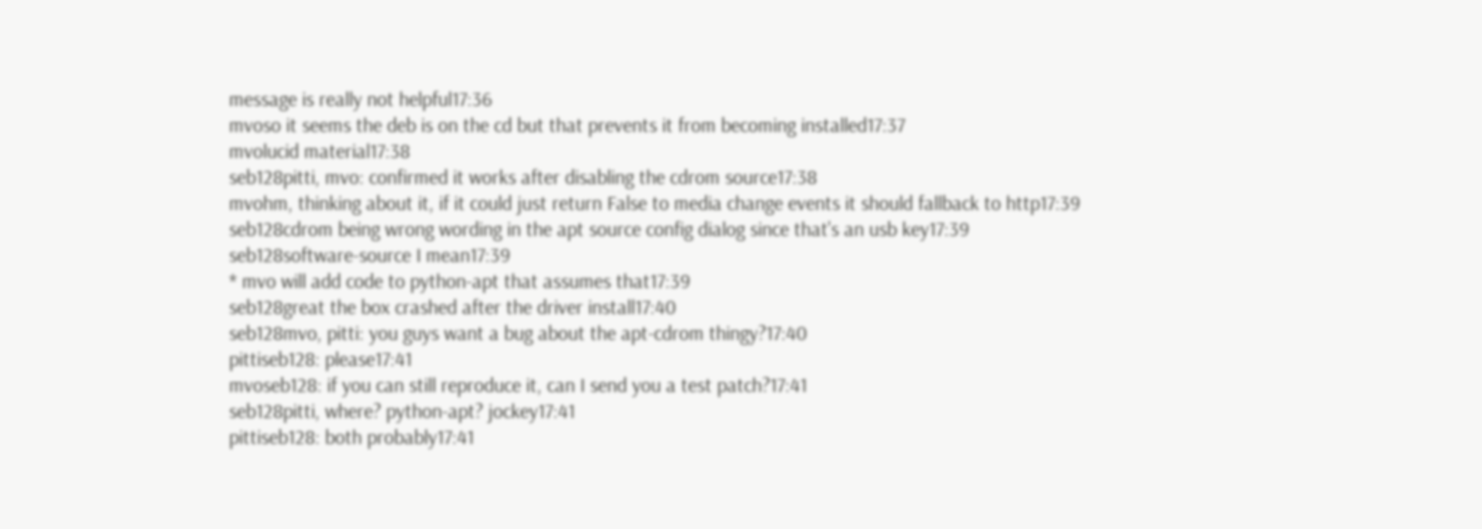message is really not helpful17:36
mvoso it seems the deb is on the cd but that prevents it from becoming installed17:37
mvolucid material17:38
seb128pitti, mvo: confirmed it works after disabling the cdrom source17:38
mvohm, thinking about it, if it could just return False to media change events it should fallback to http17:39
seb128cdrom being wrong wording in the apt source config dialog since that's an usb key17:39
seb128software-source I mean17:39
* mvo will add code to python-apt that assumes that17:39
seb128great the box crashed after the driver install17:40
seb128mvo, pitti: you guys want a bug about the apt-cdrom thingy?17:40
pittiseb128: please17:41
mvoseb128: if you can still reproduce it, can I send you a test patch?17:41
seb128pitti, where? python-apt? jockey17:41
pittiseb128: both probably17:41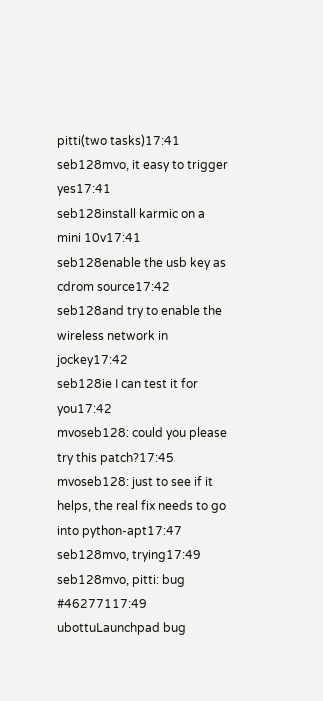pitti(two tasks)17:41
seb128mvo, it easy to trigger yes17:41
seb128install karmic on a mini 10v17:41
seb128enable the usb key as cdrom source17:42
seb128and try to enable the wireless network in jockey17:42
seb128ie I can test it for you17:42
mvoseb128: could you please try this patch?17:45
mvoseb128: just to see if it helps, the real fix needs to go into python-apt17:47
seb128mvo, trying17:49
seb128mvo, pitti: bug #46277117:49
ubottuLaunchpad bug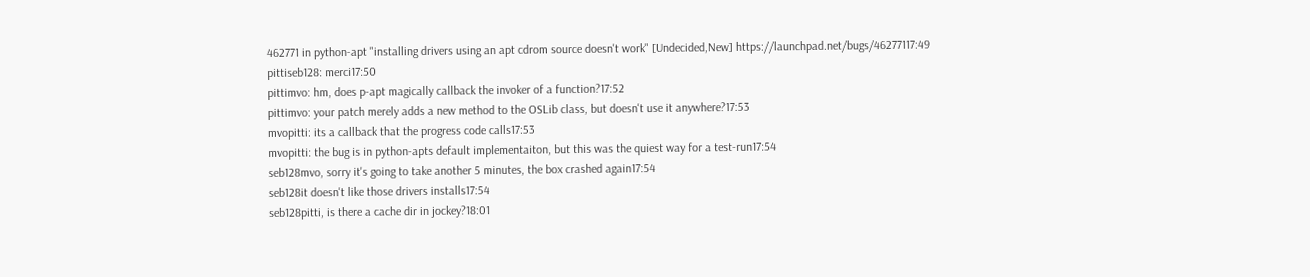462771 in python-apt "installing drivers using an apt cdrom source doesn't work" [Undecided,New] https://launchpad.net/bugs/46277117:49
pittiseb128: merci17:50
pittimvo: hm, does p-apt magically callback the invoker of a function?17:52
pittimvo: your patch merely adds a new method to the OSLib class, but doesn't use it anywhere?17:53
mvopitti: its a callback that the progress code calls17:53
mvopitti: the bug is in python-apts default implementaiton, but this was the quiest way for a test-run17:54
seb128mvo, sorry it's going to take another 5 minutes, the box crashed again17:54
seb128it doesn't like those drivers installs17:54
seb128pitti, is there a cache dir in jockey?18:01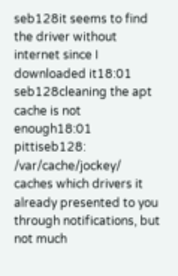seb128it seems to find the driver without internet since I downloaded it18:01
seb128cleaning the apt cache is not enough18:01
pittiseb128: /var/cache/jockey/ caches which drivers it already presented to you through notifications, but not much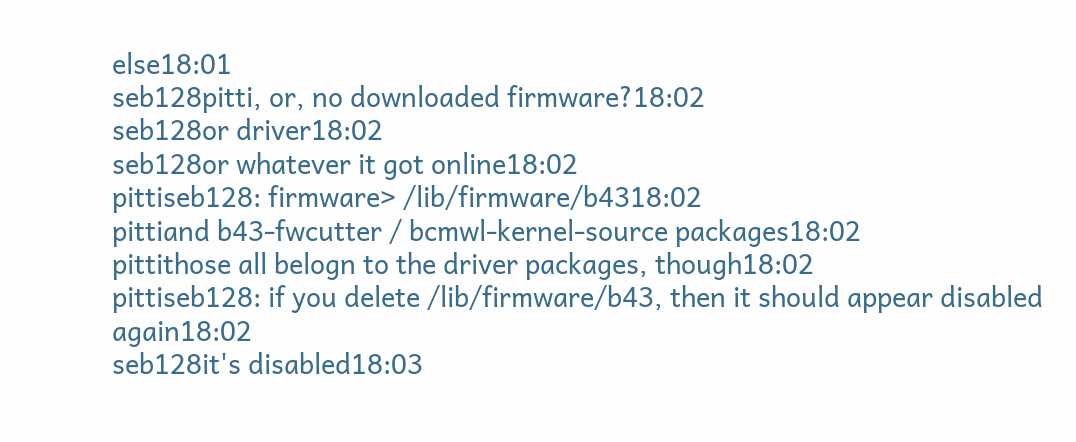else18:01
seb128pitti, or, no downloaded firmware?18:02
seb128or driver18:02
seb128or whatever it got online18:02
pittiseb128: firmware> /lib/firmware/b4318:02
pittiand b43-fwcutter / bcmwl-kernel-source packages18:02
pittithose all belogn to the driver packages, though18:02
pittiseb128: if you delete /lib/firmware/b43, then it should appear disabled again18:02
seb128it's disabled18:03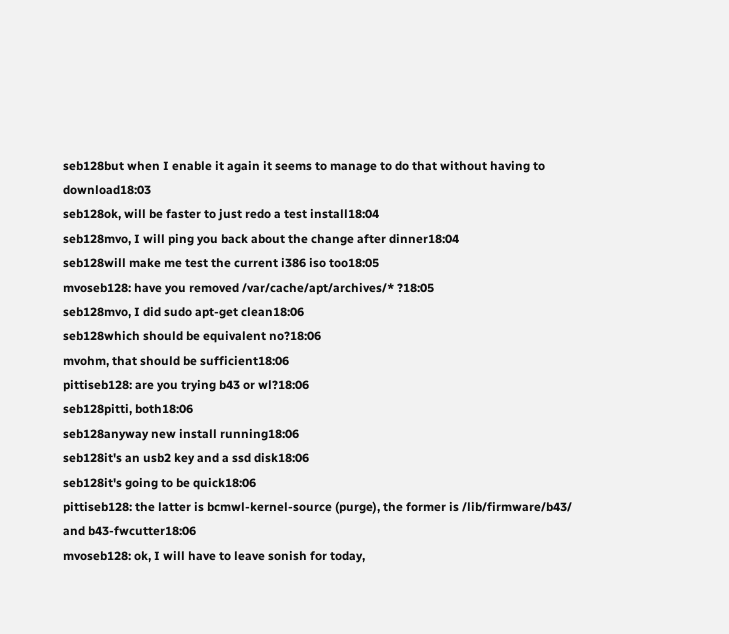seb128but when I enable it again it seems to manage to do that without having to download18:03
seb128ok, will be faster to just redo a test install18:04
seb128mvo, I will ping you back about the change after dinner18:04
seb128will make me test the current i386 iso too18:05
mvoseb128: have you removed /var/cache/apt/archives/* ?18:05
seb128mvo, I did sudo apt-get clean18:06
seb128which should be equivalent no?18:06
mvohm, that should be sufficient18:06
pittiseb128: are you trying b43 or wl?18:06
seb128pitti, both18:06
seb128anyway new install running18:06
seb128it's an usb2 key and a ssd disk18:06
seb128it's going to be quick18:06
pittiseb128: the latter is bcmwl-kernel-source (purge), the former is /lib/firmware/b43/ and b43-fwcutter18:06
mvoseb128: ok, I will have to leave sonish for today,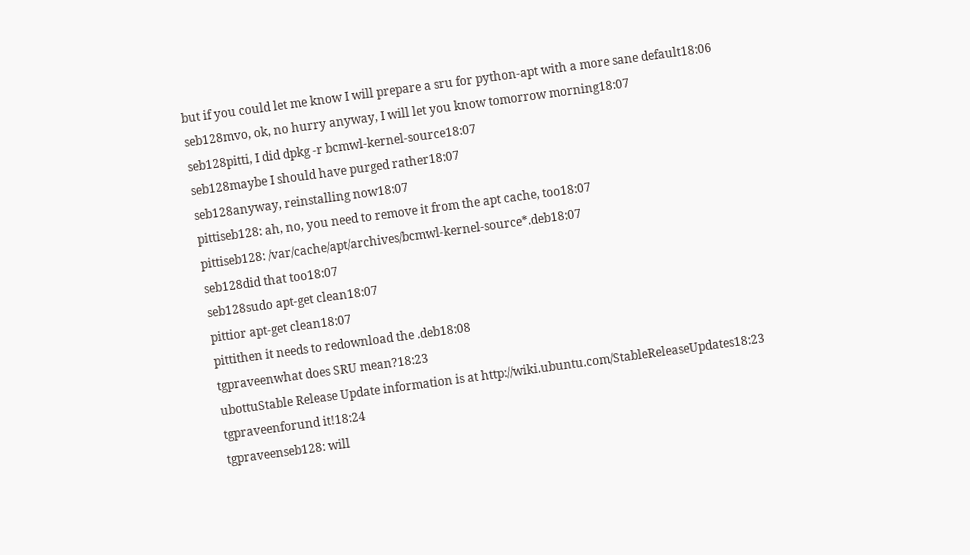but if you could let me know I will prepare a sru for python-apt with a more sane default18:06
seb128mvo, ok, no hurry anyway, I will let you know tomorrow morning18:07
seb128pitti, I did dpkg -r bcmwl-kernel-source18:07
seb128maybe I should have purged rather18:07
seb128anyway, reinstalling now18:07
pittiseb128: ah, no, you need to remove it from the apt cache, too18:07
pittiseb128: /var/cache/apt/archives/bcmwl-kernel-source*.deb18:07
seb128did that too18:07
seb128sudo apt-get clean18:07
pittior apt-get clean18:07
pittithen it needs to redownload the .deb18:08
tgpraveenwhat does SRU mean?18:23
ubottuStable Release Update information is at http://wiki.ubuntu.com/StableReleaseUpdates18:23
tgpraveenforund it!18:24
tgpraveenseb128: will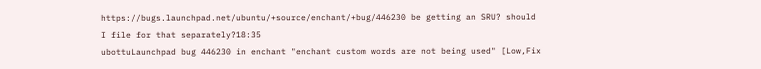https://bugs.launchpad.net/ubuntu/+source/enchant/+bug/446230 be getting an SRU? should I file for that separately?18:35
ubottuLaunchpad bug 446230 in enchant "enchant custom words are not being used" [Low,Fix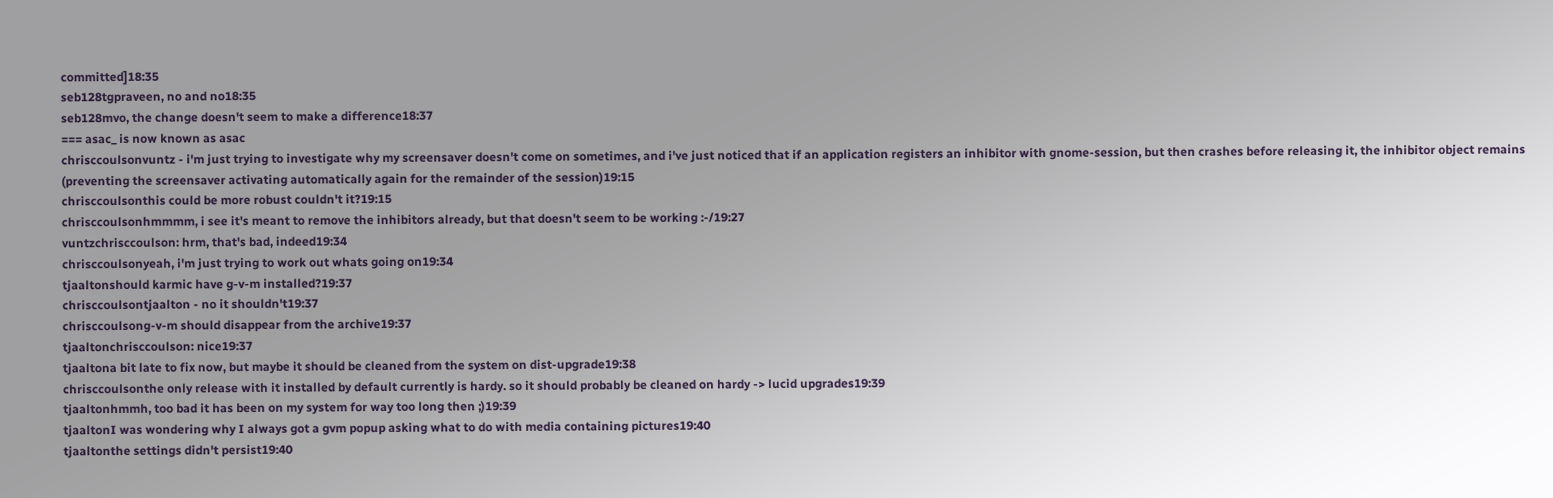committed]18:35
seb128tgpraveen, no and no18:35
seb128mvo, the change doesn't seem to make a difference18:37
=== asac_ is now known as asac
chrisccoulsonvuntz - i'm just trying to investigate why my screensaver doesn't come on sometimes, and i've just noticed that if an application registers an inhibitor with gnome-session, but then crashes before releasing it, the inhibitor object remains (preventing the screensaver activating automatically again for the remainder of the session)19:15
chrisccoulsonthis could be more robust couldn't it?19:15
chrisccoulsonhmmmm, i see it's meant to remove the inhibitors already, but that doesn't seem to be working :-/19:27
vuntzchrisccoulson: hrm, that's bad, indeed19:34
chrisccoulsonyeah, i'm just trying to work out whats going on19:34
tjaaltonshould karmic have g-v-m installed?19:37
chrisccoulsontjaalton - no it shouldn't19:37
chrisccoulsong-v-m should disappear from the archive19:37
tjaaltonchrisccoulson: nice19:37
tjaaltona bit late to fix now, but maybe it should be cleaned from the system on dist-upgrade19:38
chrisccoulsonthe only release with it installed by default currently is hardy. so it should probably be cleaned on hardy -> lucid upgrades19:39
tjaaltonhmmh, too bad it has been on my system for way too long then ;)19:39
tjaaltonI was wondering why I always got a gvm popup asking what to do with media containing pictures19:40
tjaaltonthe settings didn't persist19:40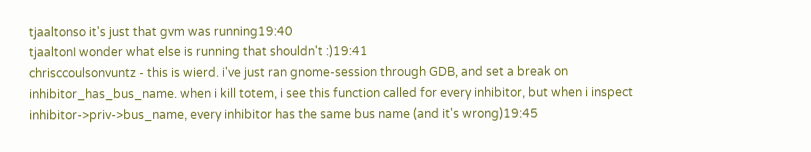tjaaltonso it's just that gvm was running19:40
tjaaltonI wonder what else is running that shouldn't :)19:41
chrisccoulsonvuntz - this is wierd. i've just ran gnome-session through GDB, and set a break on inhibitor_has_bus_name. when i kill totem, i see this function called for every inhibitor, but when i inspect inhibitor->priv->bus_name, every inhibitor has the same bus name (and it's wrong)19:45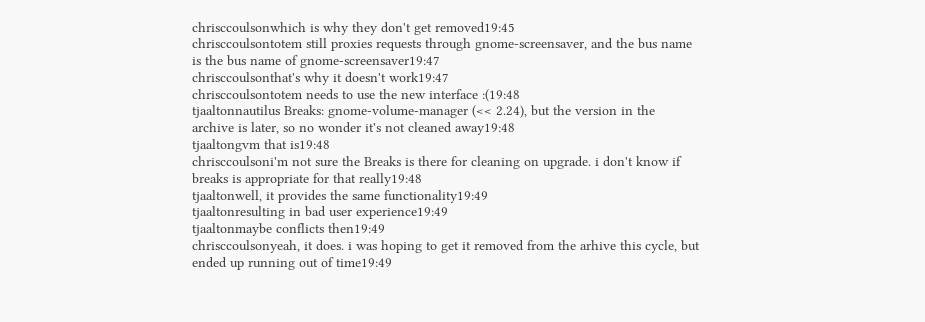chrisccoulsonwhich is why they don't get removed19:45
chrisccoulsontotem still proxies requests through gnome-screensaver, and the bus name is the bus name of gnome-screensaver19:47
chrisccoulsonthat's why it doesn't work19:47
chrisccoulsontotem needs to use the new interface :(19:48
tjaaltonnautilus Breaks: gnome-volume-manager (<< 2.24), but the version in the archive is later, so no wonder it's not cleaned away19:48
tjaaltongvm that is19:48
chrisccoulsoni'm not sure the Breaks is there for cleaning on upgrade. i don't know if breaks is appropriate for that really19:48
tjaaltonwell, it provides the same functionality19:49
tjaaltonresulting in bad user experience19:49
tjaaltonmaybe conflicts then19:49
chrisccoulsonyeah, it does. i was hoping to get it removed from the arhive this cycle, but ended up running out of time19:49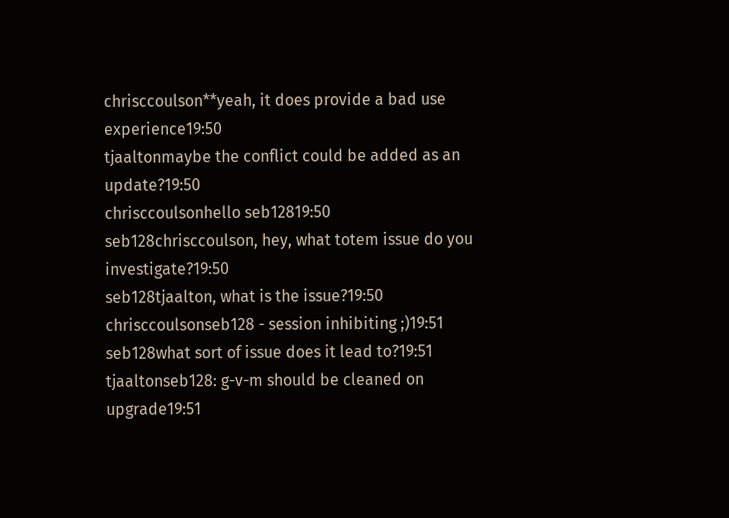chrisccoulson**yeah, it does provide a bad use experience19:50
tjaaltonmaybe the conflict could be added as an update?19:50
chrisccoulsonhello seb12819:50
seb128chrisccoulson, hey, what totem issue do you investigate?19:50
seb128tjaalton, what is the issue?19:50
chrisccoulsonseb128 - session inhibiting ;)19:51
seb128what sort of issue does it lead to?19:51
tjaaltonseb128: g-v-m should be cleaned on upgrade19:51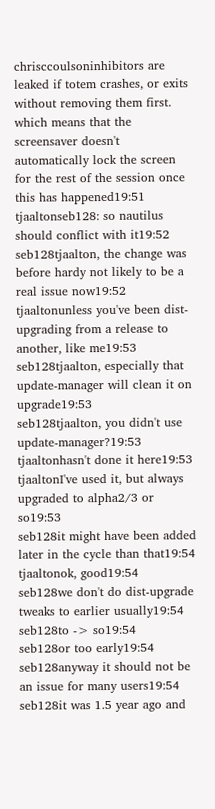chrisccoulsoninhibitors are leaked if totem crashes, or exits without removing them first. which means that the screensaver doesn't automatically lock the screen for the rest of the session once this has happened19:51
tjaaltonseb128: so nautilus should conflict with it19:52
seb128tjaalton, the change was before hardy not likely to be a real issue now19:52
tjaaltonunless you've been dist-upgrading from a release to another, like me19:53
seb128tjaalton, especially that update-manager will clean it on upgrade19:53
seb128tjaalton, you didn't use update-manager?19:53
tjaaltonhasn't done it here19:53
tjaaltonI've used it, but always upgraded to alpha2/3 or so19:53
seb128it might have been added later in the cycle than that19:54
tjaaltonok, good19:54
seb128we don't do dist-upgrade tweaks to earlier usually19:54
seb128to -> so19:54
seb128or too early19:54
seb128anyway it should not be an issue for many users19:54
seb128it was 1.5 year ago and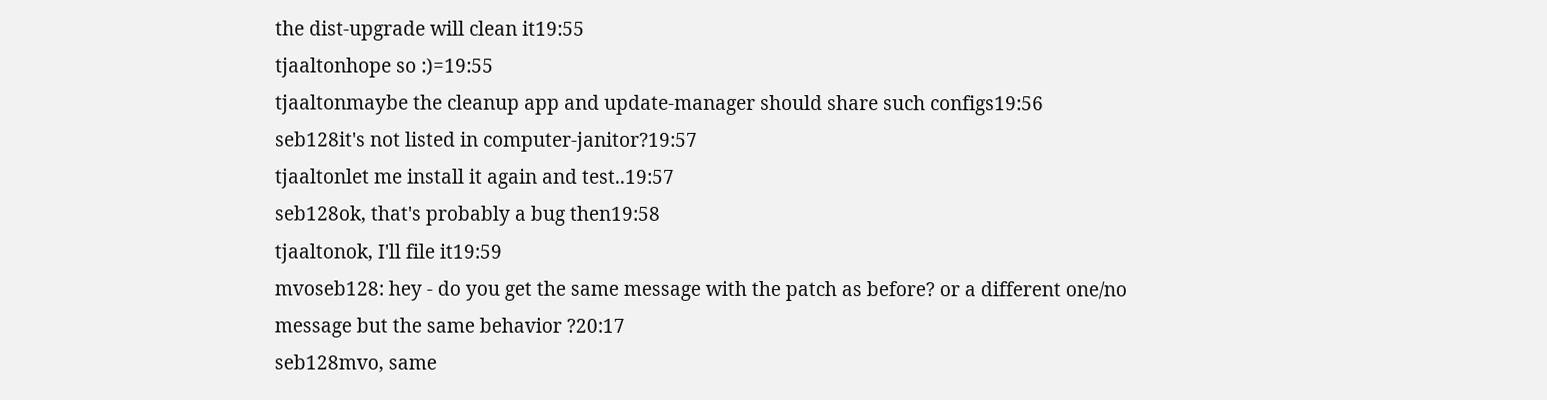the dist-upgrade will clean it19:55
tjaaltonhope so :)=19:55
tjaaltonmaybe the cleanup app and update-manager should share such configs19:56
seb128it's not listed in computer-janitor?19:57
tjaaltonlet me install it again and test..19:57
seb128ok, that's probably a bug then19:58
tjaaltonok, I'll file it19:59
mvoseb128: hey - do you get the same message with the patch as before? or a different one/no message but the same behavior ?20:17
seb128mvo, same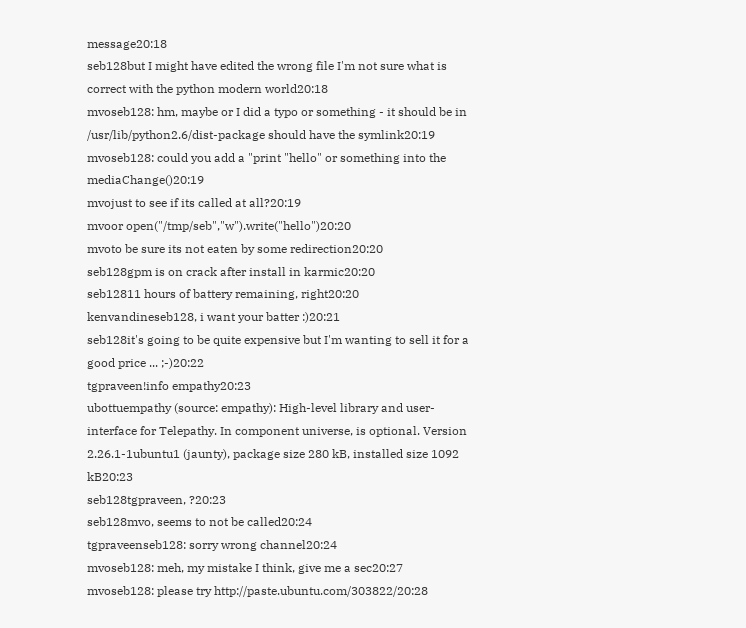message20:18
seb128but I might have edited the wrong file I'm not sure what is correct with the python modern world20:18
mvoseb128: hm, maybe or I did a typo or something - it should be in /usr/lib/python2.6/dist-package should have the symlink20:19
mvoseb128: could you add a "print "hello" or something into the mediaChange()20:19
mvojust to see if its called at all?20:19
mvoor open("/tmp/seb","w").write("hello")20:20
mvoto be sure its not eaten by some redirection20:20
seb128gpm is on crack after install in karmic20:20
seb12811 hours of battery remaining, right20:20
kenvandineseb128, i want your batter :)20:21
seb128it's going to be quite expensive but I'm wanting to sell it for a good price ... ;-)20:22
tgpraveen!info empathy20:23
ubottuempathy (source: empathy): High-level library and user-interface for Telepathy. In component universe, is optional. Version 2.26.1-1ubuntu1 (jaunty), package size 280 kB, installed size 1092 kB20:23
seb128tgpraveen, ?20:23
seb128mvo, seems to not be called20:24
tgpraveenseb128: sorry wrong channel20:24
mvoseb128: meh, my mistake I think, give me a sec20:27
mvoseb128: please try http://paste.ubuntu.com/303822/20:28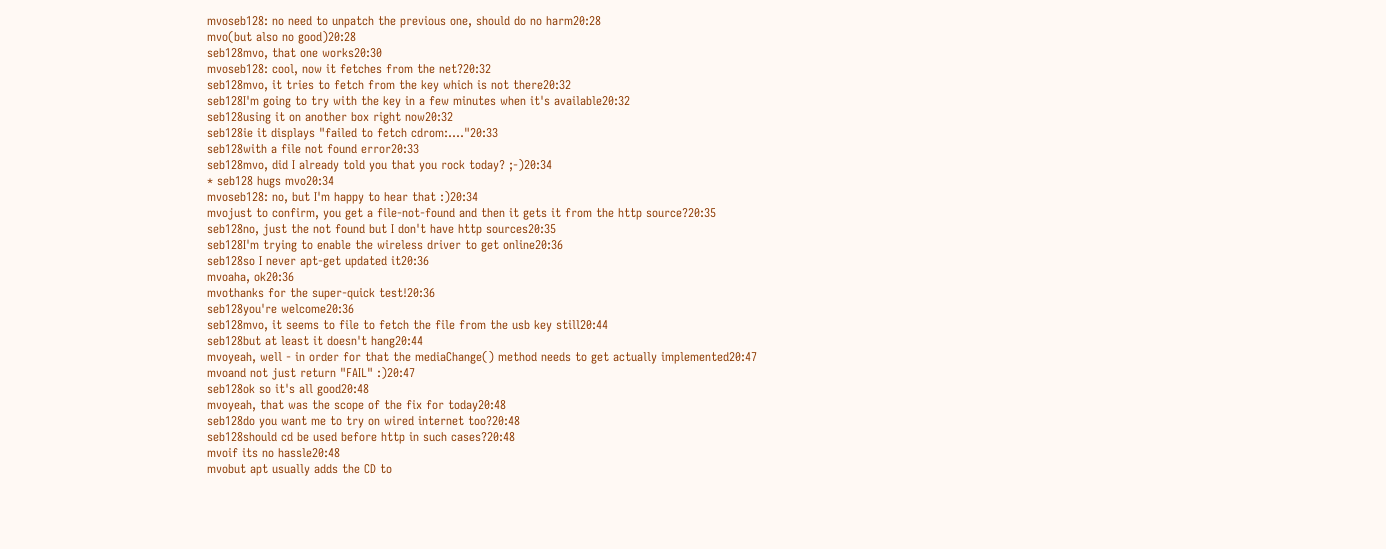mvoseb128: no need to unpatch the previous one, should do no harm20:28
mvo(but also no good)20:28
seb128mvo, that one works20:30
mvoseb128: cool, now it fetches from the net?20:32
seb128mvo, it tries to fetch from the key which is not there20:32
seb128I'm going to try with the key in a few minutes when it's available20:32
seb128using it on another box right now20:32
seb128ie it displays "failed to fetch cdrom:...."20:33
seb128with a file not found error20:33
seb128mvo, did I already told you that you rock today? ;-)20:34
* seb128 hugs mvo20:34
mvoseb128: no, but I'm happy to hear that :)20:34
mvojust to confirm, you get a file-not-found and then it gets it from the http source?20:35
seb128no, just the not found but I don't have http sources20:35
seb128I'm trying to enable the wireless driver to get online20:36
seb128so I never apt-get updated it20:36
mvoaha, ok20:36
mvothanks for the super-quick test!20:36
seb128you're welcome20:36
seb128mvo, it seems to file to fetch the file from the usb key still20:44
seb128but at least it doesn't hang20:44
mvoyeah, well - in order for that the mediaChange() method needs to get actually implemented20:47
mvoand not just return "FAIL" :)20:47
seb128ok so it's all good20:48
mvoyeah, that was the scope of the fix for today20:48
seb128do you want me to try on wired internet too?20:48
seb128should cd be used before http in such cases?20:48
mvoif its no hassle20:48
mvobut apt usually adds the CD to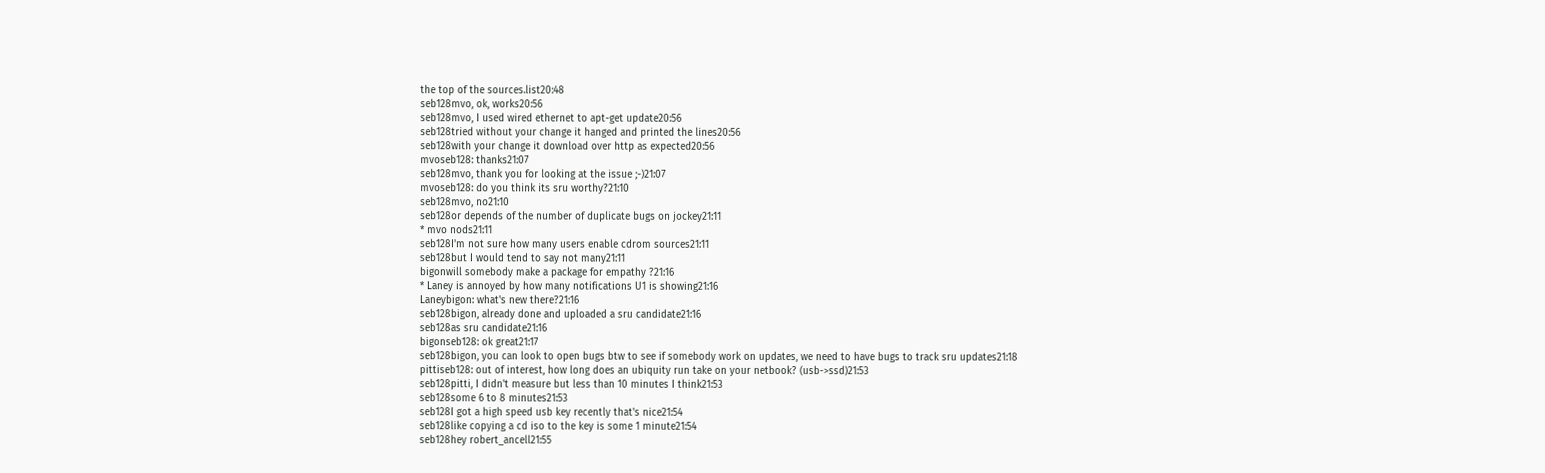the top of the sources.list20:48
seb128mvo, ok, works20:56
seb128mvo, I used wired ethernet to apt-get update20:56
seb128tried without your change it hanged and printed the lines20:56
seb128with your change it download over http as expected20:56
mvoseb128: thanks21:07
seb128mvo, thank you for looking at the issue ;-)21:07
mvoseb128: do you think its sru worthy?21:10
seb128mvo, no21:10
seb128or depends of the number of duplicate bugs on jockey21:11
* mvo nods21:11
seb128I'm not sure how many users enable cdrom sources21:11
seb128but I would tend to say not many21:11
bigonwill somebody make a package for empathy ?21:16
* Laney is annoyed by how many notifications U1 is showing21:16
Laneybigon: what's new there?21:16
seb128bigon, already done and uploaded a sru candidate21:16
seb128as sru candidate21:16
bigonseb128: ok great21:17
seb128bigon, you can look to open bugs btw to see if somebody work on updates, we need to have bugs to track sru updates21:18
pittiseb128: out of interest, how long does an ubiquity run take on your netbook? (usb->ssd)21:53
seb128pitti, I didn't measure but less than 10 minutes I think21:53
seb128some 6 to 8 minutes21:53
seb128I got a high speed usb key recently that's nice21:54
seb128like copying a cd iso to the key is some 1 minute21:54
seb128hey robert_ancell21:55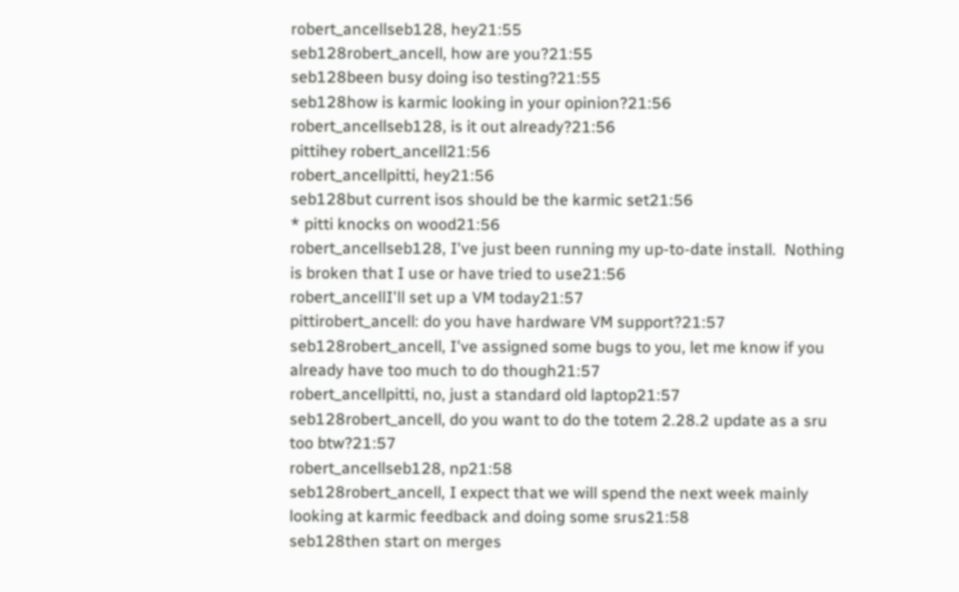robert_ancellseb128, hey21:55
seb128robert_ancell, how are you?21:55
seb128been busy doing iso testing?21:55
seb128how is karmic looking in your opinion?21:56
robert_ancellseb128, is it out already?21:56
pittihey robert_ancell21:56
robert_ancellpitti, hey21:56
seb128but current isos should be the karmic set21:56
* pitti knocks on wood21:56
robert_ancellseb128, I've just been running my up-to-date install.  Nothing is broken that I use or have tried to use21:56
robert_ancellI'll set up a VM today21:57
pittirobert_ancell: do you have hardware VM support?21:57
seb128robert_ancell, I've assigned some bugs to you, let me know if you already have too much to do though21:57
robert_ancellpitti, no, just a standard old laptop21:57
seb128robert_ancell, do you want to do the totem 2.28.2 update as a sru too btw?21:57
robert_ancellseb128, np21:58
seb128robert_ancell, I expect that we will spend the next week mainly looking at karmic feedback and doing some srus21:58
seb128then start on merges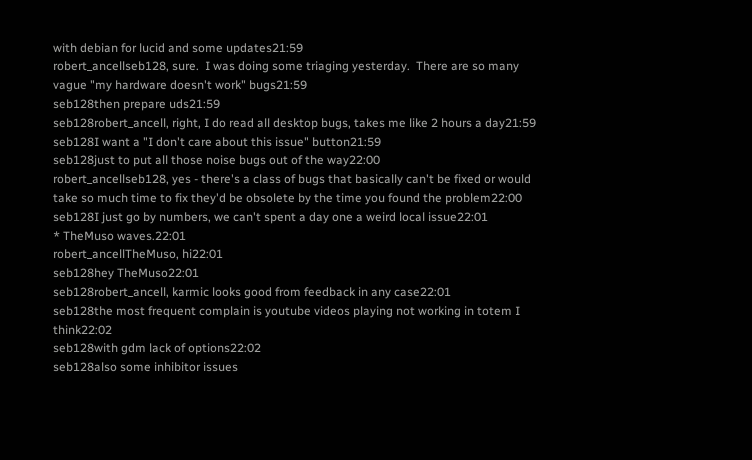with debian for lucid and some updates21:59
robert_ancellseb128, sure.  I was doing some triaging yesterday.  There are so many vague "my hardware doesn't work" bugs21:59
seb128then prepare uds21:59
seb128robert_ancell, right, I do read all desktop bugs, takes me like 2 hours a day21:59
seb128I want a "I don't care about this issue" button21:59
seb128just to put all those noise bugs out of the way22:00
robert_ancellseb128, yes - there's a class of bugs that basically can't be fixed or would take so much time to fix they'd be obsolete by the time you found the problem22:00
seb128I just go by numbers, we can't spent a day one a weird local issue22:01
* TheMuso waves.22:01
robert_ancellTheMuso, hi22:01
seb128hey TheMuso22:01
seb128robert_ancell, karmic looks good from feedback in any case22:01
seb128the most frequent complain is youtube videos playing not working in totem I think22:02
seb128with gdm lack of options22:02
seb128also some inhibitor issues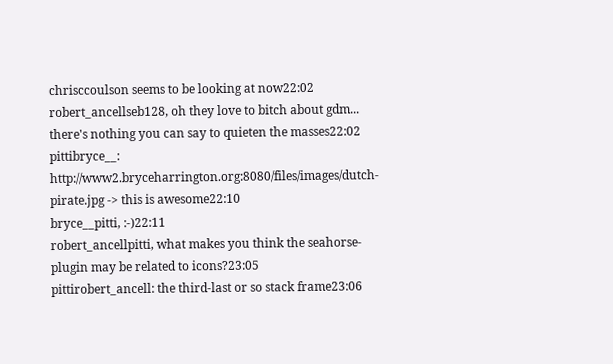chrisccoulson seems to be looking at now22:02
robert_ancellseb128, oh they love to bitch about gdm... there's nothing you can say to quieten the masses22:02
pittibryce__: http://www2.bryceharrington.org:8080/files/images/dutch-pirate.jpg -> this is awesome22:10
bryce__pitti, :-)22:11
robert_ancellpitti, what makes you think the seahorse-plugin may be related to icons?23:05
pittirobert_ancell: the third-last or so stack frame23:06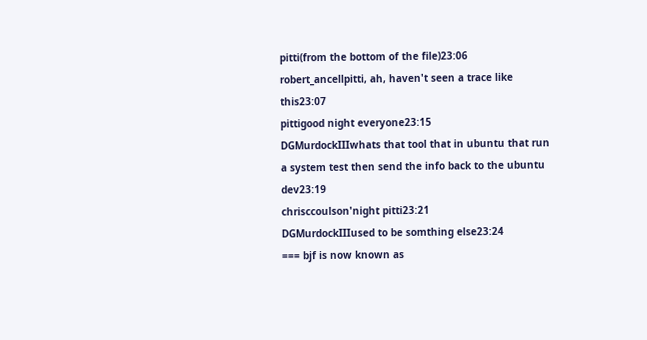pitti(from the bottom of the file)23:06
robert_ancellpitti, ah, haven't seen a trace like this23:07
pittigood night everyone23:15
DGMurdockIIIwhats that tool that in ubuntu that run a system test then send the info back to the ubuntu dev23:19
chrisccoulson'night pitti23:21
DGMurdockIIIused to be somthing else23:24
=== bjf is now known as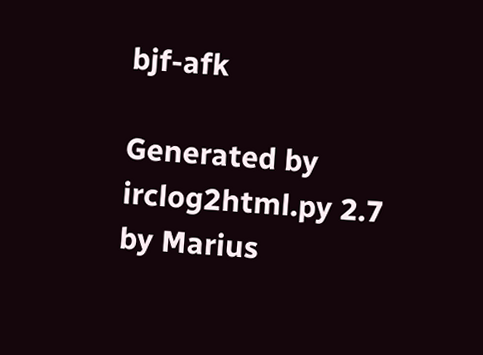bjf-afk

Generated by irclog2html.py 2.7 by Marius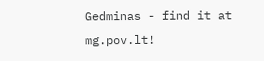Gedminas - find it at mg.pov.lt!